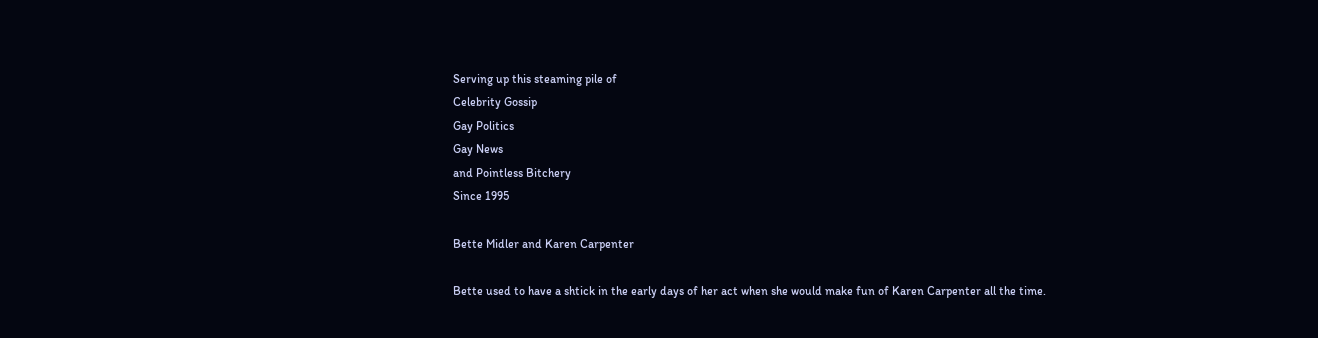Serving up this steaming pile of
Celebrity Gossip
Gay Politics
Gay News
and Pointless Bitchery
Since 1995

Bette Midler and Karen Carpenter

Bette used to have a shtick in the early days of her act when she would make fun of Karen Carpenter all the time.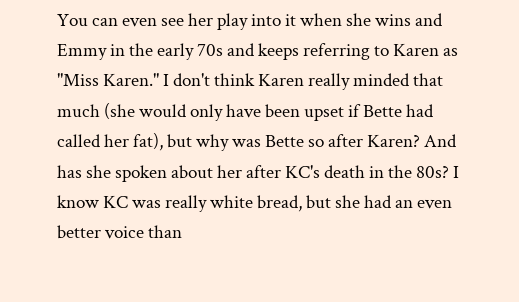You can even see her play into it when she wins and Emmy in the early 70s and keeps referring to Karen as "Miss Karen." I don't think Karen really minded that much (she would only have been upset if Bette had called her fat), but why was Bette so after Karen? And has she spoken about her after KC's death in the 80s? I know KC was really white bread, but she had an even better voice than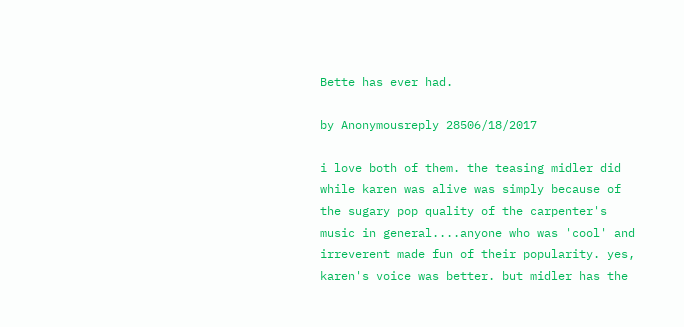Bette has ever had.

by Anonymousreply 28506/18/2017

i love both of them. the teasing midler did while karen was alive was simply because of the sugary pop quality of the carpenter's music in general....anyone who was 'cool' and irreverent made fun of their popularity. yes, karen's voice was better. but midler has the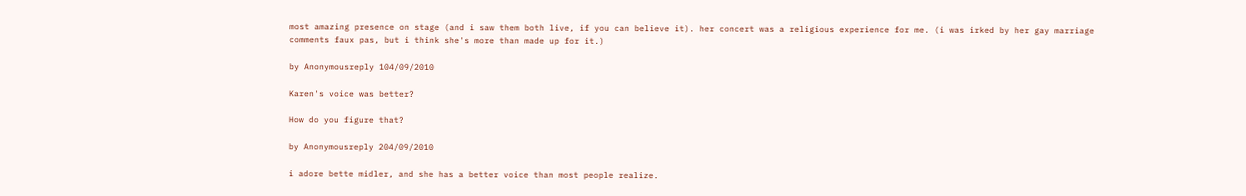most amazing presence on stage (and i saw them both live, if you can believe it). her concert was a religious experience for me. (i was irked by her gay marriage comments faux pas, but i think she's more than made up for it.)

by Anonymousreply 104/09/2010

Karen's voice was better?

How do you figure that?

by Anonymousreply 204/09/2010

i adore bette midler, and she has a better voice than most people realize.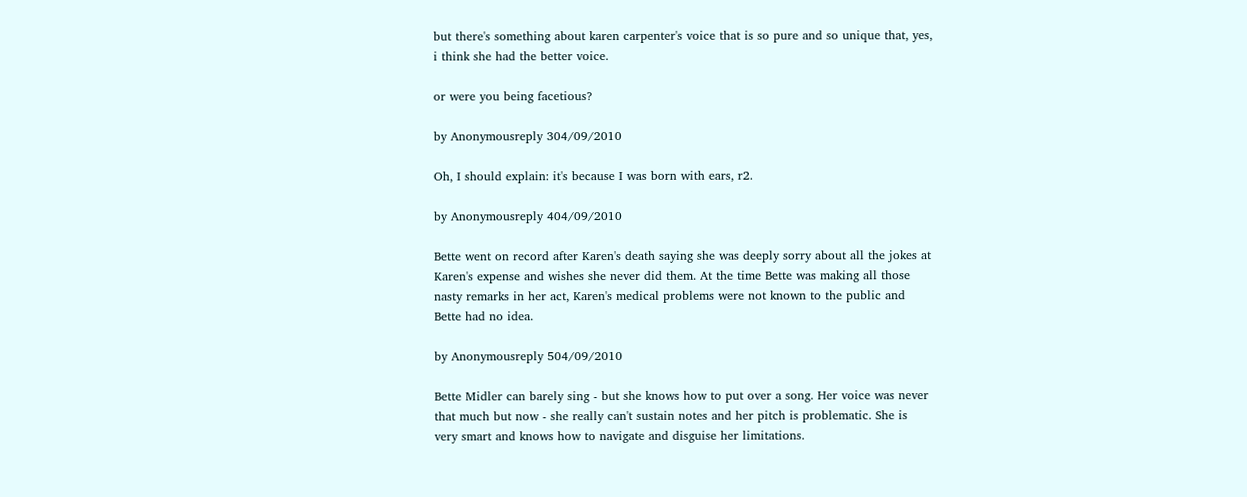but there's something about karen carpenter's voice that is so pure and so unique that, yes, i think she had the better voice.

or were you being facetious?

by Anonymousreply 304/09/2010

Oh, I should explain: it's because I was born with ears, r2.

by Anonymousreply 404/09/2010

Bette went on record after Karen's death saying she was deeply sorry about all the jokes at Karen's expense and wishes she never did them. At the time Bette was making all those nasty remarks in her act, Karen's medical problems were not known to the public and Bette had no idea.

by Anonymousreply 504/09/2010

Bette Midler can barely sing - but she knows how to put over a song. Her voice was never that much but now - she really can't sustain notes and her pitch is problematic. She is very smart and knows how to navigate and disguise her limitations.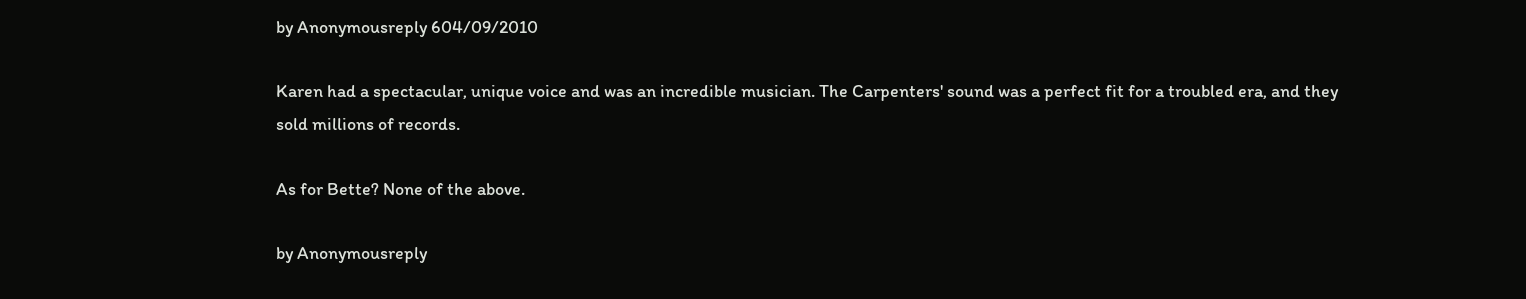by Anonymousreply 604/09/2010

Karen had a spectacular, unique voice and was an incredible musician. The Carpenters' sound was a perfect fit for a troubled era, and they sold millions of records.

As for Bette? None of the above.

by Anonymousreply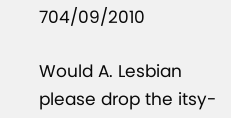704/09/2010

Would A. Lesbian please drop the itsy-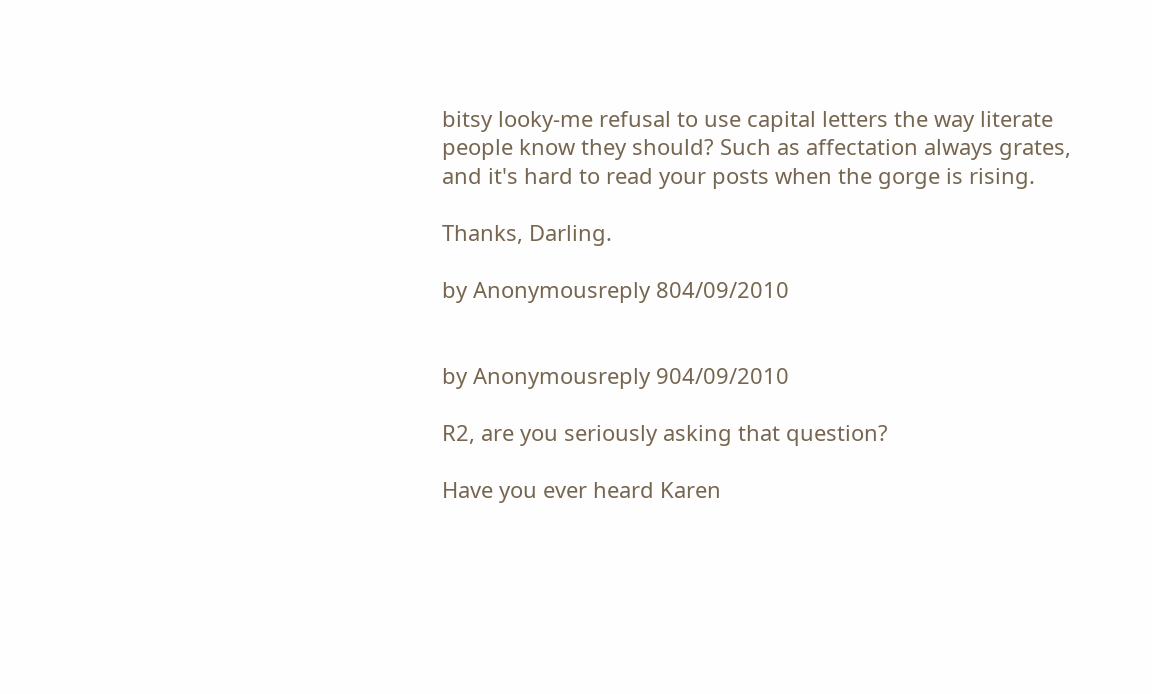bitsy looky-me refusal to use capital letters the way literate people know they should? Such as affectation always grates, and it's hard to read your posts when the gorge is rising.

Thanks, Darling.

by Anonymousreply 804/09/2010


by Anonymousreply 904/09/2010

R2, are you seriously asking that question?

Have you ever heard Karen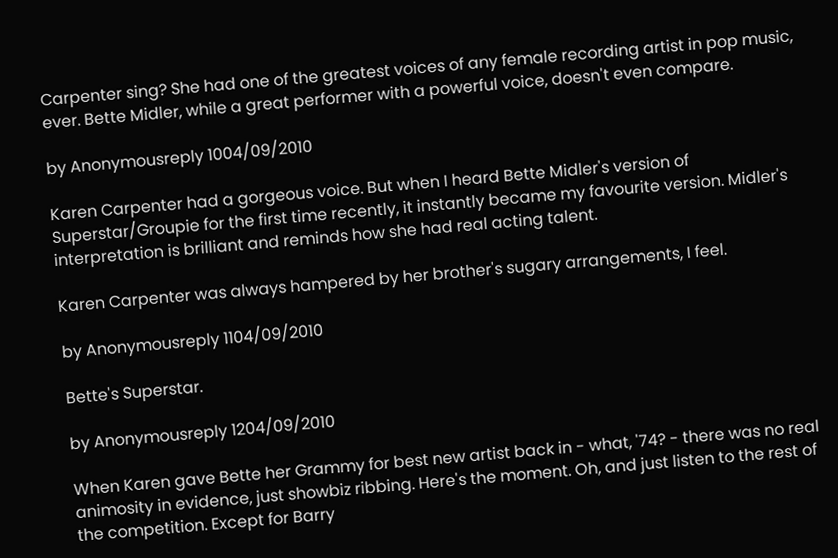Carpenter sing? She had one of the greatest voices of any female recording artist in pop music, ever. Bette Midler, while a great performer with a powerful voice, doesn't even compare.

by Anonymousreply 1004/09/2010

Karen Carpenter had a gorgeous voice. But when I heard Bette Midler's version of Superstar/Groupie for the first time recently, it instantly became my favourite version. Midler's interpretation is brilliant and reminds how she had real acting talent.

Karen Carpenter was always hampered by her brother's sugary arrangements, I feel.

by Anonymousreply 1104/09/2010

Bette's Superstar.

by Anonymousreply 1204/09/2010

When Karen gave Bette her Grammy for best new artist back in - what, '74? - there was no real animosity in evidence, just showbiz ribbing. Here's the moment. Oh, and just listen to the rest of the competition. Except for Barry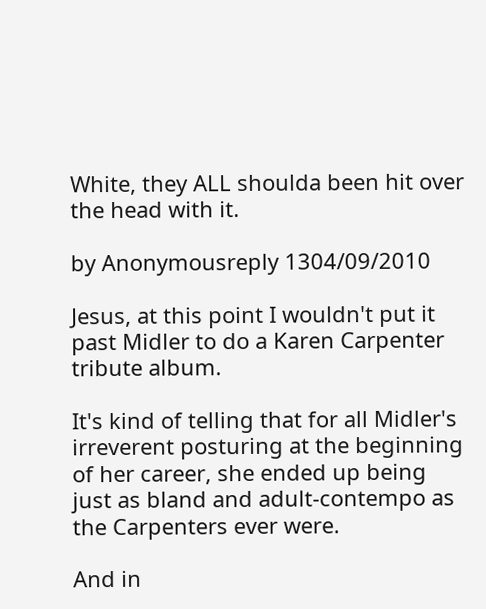White, they ALL shoulda been hit over the head with it.

by Anonymousreply 1304/09/2010

Jesus, at this point I wouldn't put it past Midler to do a Karen Carpenter tribute album.

It's kind of telling that for all Midler's irreverent posturing at the beginning of her career, she ended up being just as bland and adult-contempo as the Carpenters ever were.

And in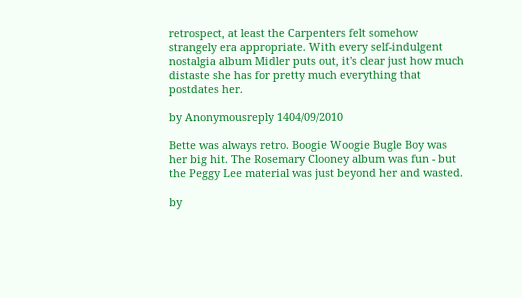retrospect, at least the Carpenters felt somehow strangely era appropriate. With every self-indulgent nostalgia album Midler puts out, it's clear just how much distaste she has for pretty much everything that postdates her.

by Anonymousreply 1404/09/2010

Bette was always retro. Boogie Woogie Bugle Boy was her big hit. The Rosemary Clooney album was fun - but the Peggy Lee material was just beyond her and wasted.

by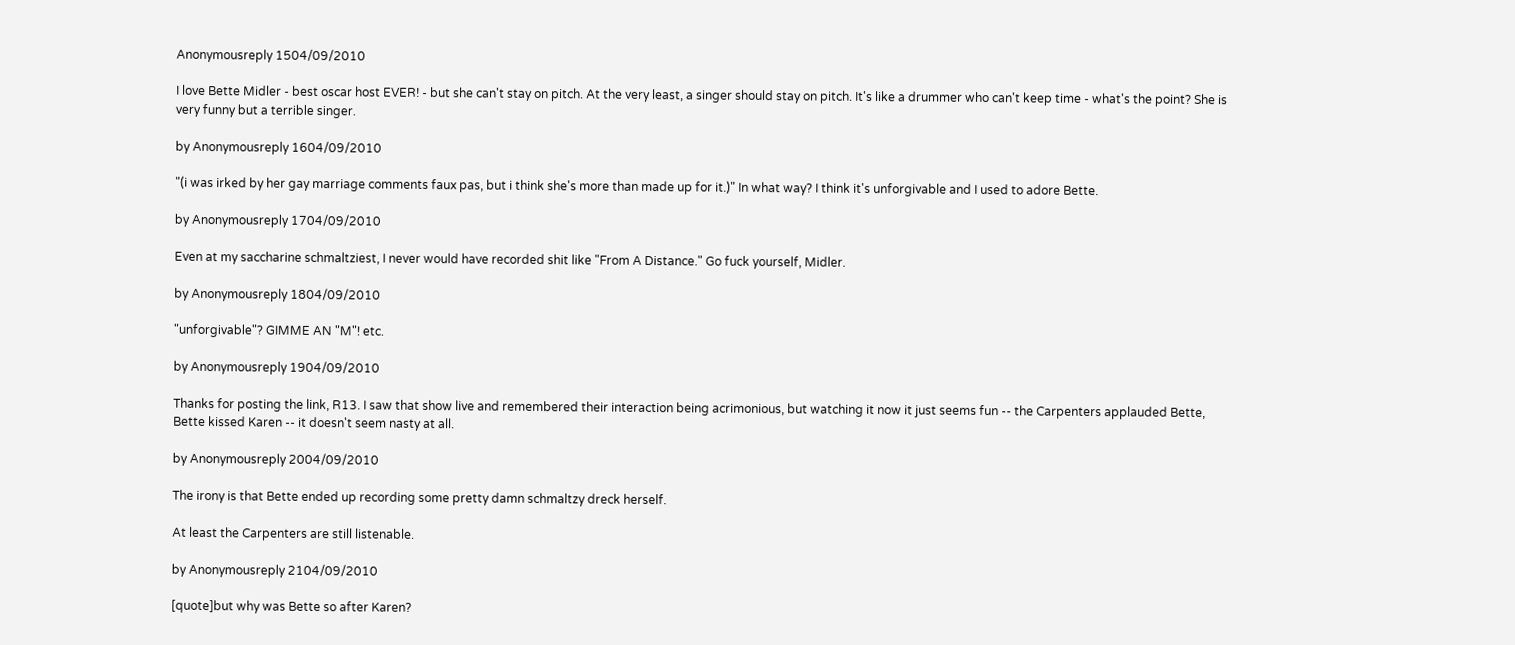Anonymousreply 1504/09/2010

I love Bette Midler - best oscar host EVER! - but she can't stay on pitch. At the very least, a singer should stay on pitch. It's like a drummer who can't keep time - what's the point? She is very funny but a terrible singer.

by Anonymousreply 1604/09/2010

"(i was irked by her gay marriage comments faux pas, but i think she's more than made up for it.)" In what way? I think it's unforgivable and I used to adore Bette.

by Anonymousreply 1704/09/2010

Even at my saccharine schmaltziest, I never would have recorded shit like "From A Distance." Go fuck yourself, Midler.

by Anonymousreply 1804/09/2010

"unforgivable"? GIMME AN "M"! etc.

by Anonymousreply 1904/09/2010

Thanks for posting the link, R13. I saw that show live and remembered their interaction being acrimonious, but watching it now it just seems fun -- the Carpenters applauded Bette, Bette kissed Karen -- it doesn't seem nasty at all.

by Anonymousreply 2004/09/2010

The irony is that Bette ended up recording some pretty damn schmaltzy dreck herself.

At least the Carpenters are still listenable.

by Anonymousreply 2104/09/2010

[quote]but why was Bette so after Karen?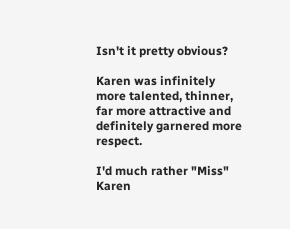Isn't it pretty obvious?

Karen was infinitely more talented, thinner, far more attractive and definitely garnered more respect.

I'd much rather "Miss" Karen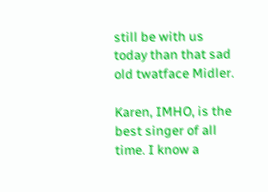still be with us today than that sad old twatface Midler.

Karen, IMHO, is the best singer of all time. I know a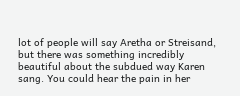lot of people will say Aretha or Streisand, but there was something incredibly beautiful about the subdued way Karen sang. You could hear the pain in her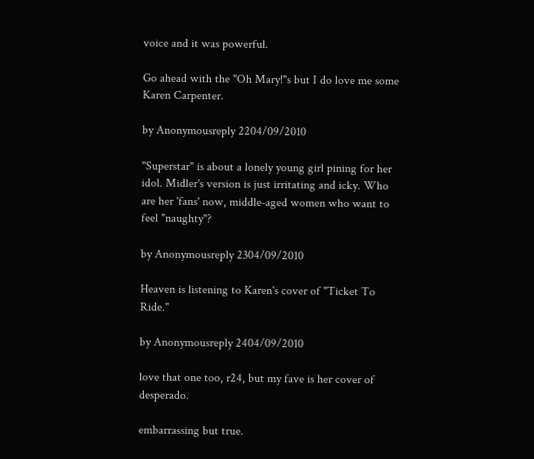voice and it was powerful.

Go ahead with the "Oh Mary!"s but I do love me some Karen Carpenter.

by Anonymousreply 2204/09/2010

"Superstar" is about a lonely young girl pining for her idol. Midler's version is just irritating and icky. Who are her 'fans' now, middle-aged women who want to feel "naughty"?

by Anonymousreply 2304/09/2010

Heaven is listening to Karen's cover of "Ticket To Ride."

by Anonymousreply 2404/09/2010

love that one too, r24, but my fave is her cover of desperado.

embarrassing but true.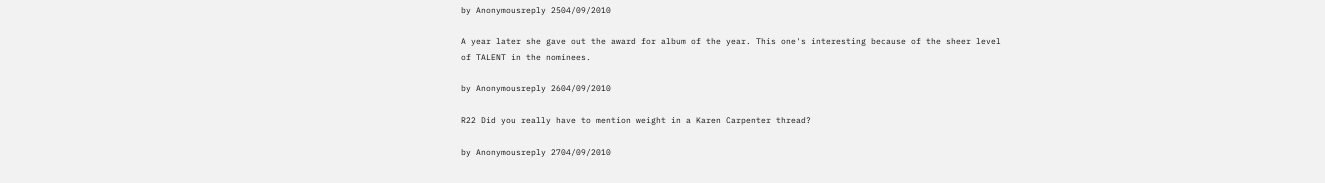by Anonymousreply 2504/09/2010

A year later she gave out the award for album of the year. This one's interesting because of the sheer level of TALENT in the nominees.

by Anonymousreply 2604/09/2010

R22 Did you really have to mention weight in a Karen Carpenter thread?

by Anonymousreply 2704/09/2010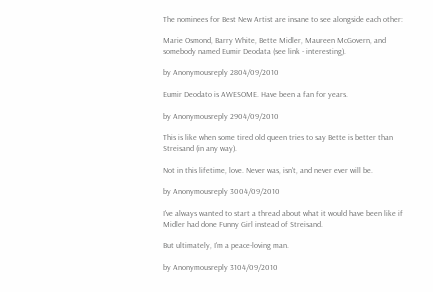The nominees for Best New Artist are insane to see alongside each other:

Marie Osmond, Barry White, Bette Midler, Maureen McGovern, and somebody named Eumir Deodata (see link - interesting).

by Anonymousreply 2804/09/2010

Eumir Deodato is AWESOME. Have been a fan for years.

by Anonymousreply 2904/09/2010

This is like when some tired old queen tries to say Bette is better than Streisand (in any way).

Not in this lifetime, love. Never was, isn't, and never ever will be.

by Anonymousreply 3004/09/2010

I've always wanted to start a thread about what it would have been like if Midler had done Funny Girl instead of Streisand.

But ultimately, I'm a peace-loving man.

by Anonymousreply 3104/09/2010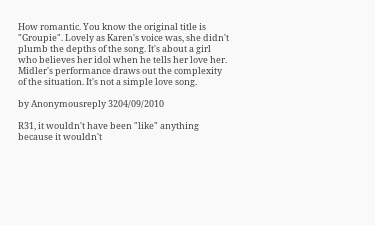How romantic. You know the original title is "Groupie". Lovely as Karen's voice was, she didn't plumb the depths of the song. It's about a girl who believes her idol when he tells her love her. Midler's performance draws out the complexity of the situation. It's not a simple love song.

by Anonymousreply 3204/09/2010

R31, it wouldn't have been "like" anything because it wouldn't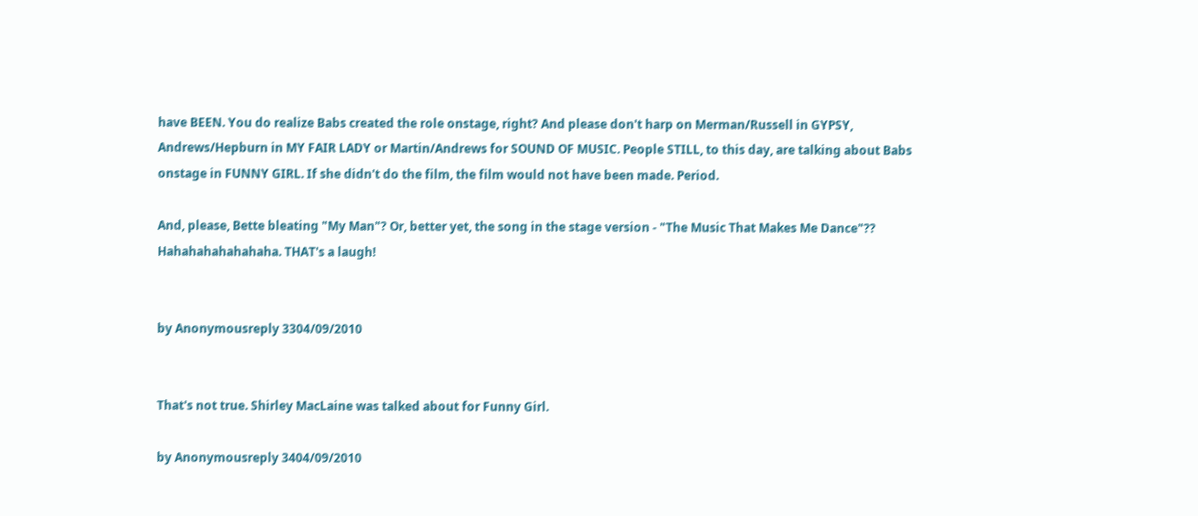have BEEN. You do realize Babs created the role onstage, right? And please don't harp on Merman/Russell in GYPSY, Andrews/Hepburn in MY FAIR LADY or Martin/Andrews for SOUND OF MUSIC. People STILL, to this day, are talking about Babs onstage in FUNNY GIRL. If she didn't do the film, the film would not have been made. Period.

And, please, Bette bleating "My Man"? Or, better yet, the song in the stage version - "The Music That Makes Me Dance"?? Hahahahahahahaha. THAT's a laugh!


by Anonymousreply 3304/09/2010


That's not true. Shirley MacLaine was talked about for Funny Girl.

by Anonymousreply 3404/09/2010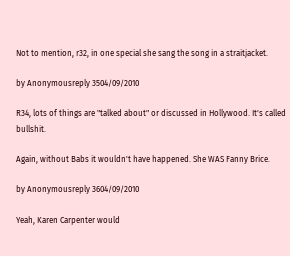Not to mention, r32, in one special she sang the song in a straitjacket.

by Anonymousreply 3504/09/2010

R34, lots of things are "talked about" or discussed in Hollywood. It's called bullshit.

Again, without Babs it wouldn't have happened. She WAS Fanny Brice.

by Anonymousreply 3604/09/2010

Yeah, Karen Carpenter would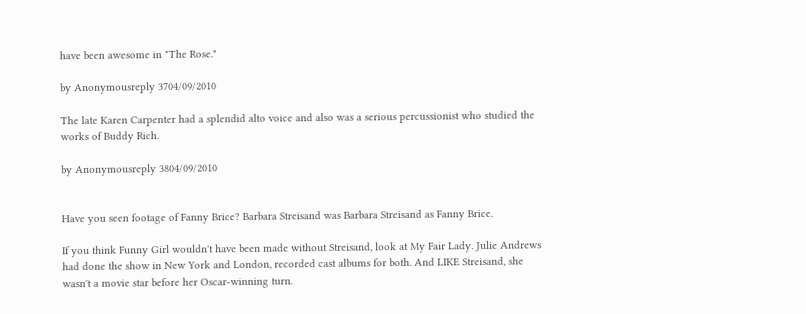have been awesome in "The Rose."

by Anonymousreply 3704/09/2010

The late Karen Carpenter had a splendid alto voice and also was a serious percussionist who studied the works of Buddy Rich.

by Anonymousreply 3804/09/2010


Have you seen footage of Fanny Brice? Barbara Streisand was Barbara Streisand as Fanny Brice.

If you think Funny Girl wouldn't have been made without Streisand, look at My Fair Lady. Julie Andrews had done the show in New York and London, recorded cast albums for both. And LIKE Streisand, she wasn't a movie star before her Oscar-winning turn.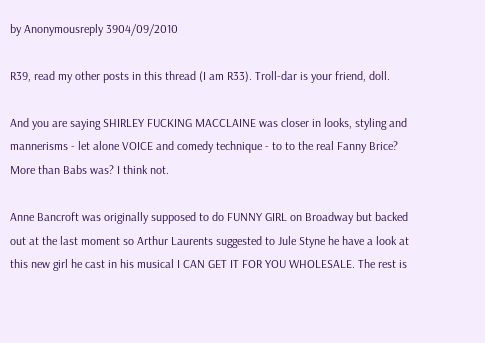by Anonymousreply 3904/09/2010

R39, read my other posts in this thread (I am R33). Troll-dar is your friend, doll.

And you are saying SHIRLEY FUCKING MACCLAINE was closer in looks, styling and mannerisms - let alone VOICE and comedy technique - to to the real Fanny Brice? More than Babs was? I think not.

Anne Bancroft was originally supposed to do FUNNY GIRL on Broadway but backed out at the last moment so Arthur Laurents suggested to Jule Styne he have a look at this new girl he cast in his musical I CAN GET IT FOR YOU WHOLESALE. The rest is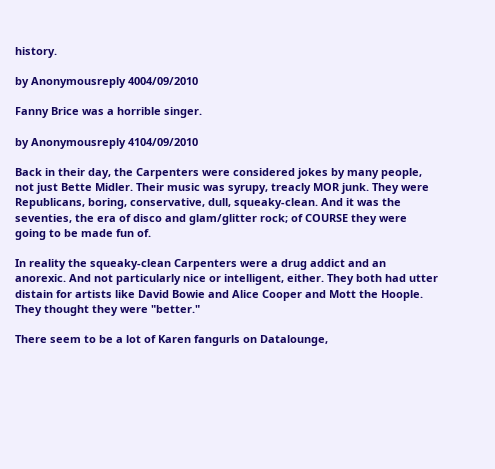history.

by Anonymousreply 4004/09/2010

Fanny Brice was a horrible singer.

by Anonymousreply 4104/09/2010

Back in their day, the Carpenters were considered jokes by many people, not just Bette Midler. Their music was syrupy, treacly MOR junk. They were Republicans, boring, conservative, dull, squeaky-clean. And it was the seventies, the era of disco and glam/glitter rock; of COURSE they were going to be made fun of.

In reality the squeaky-clean Carpenters were a drug addict and an anorexic. And not particularly nice or intelligent, either. They both had utter distain for artists like David Bowie and Alice Cooper and Mott the Hoople. They thought they were "better."

There seem to be a lot of Karen fangurls on Datalounge,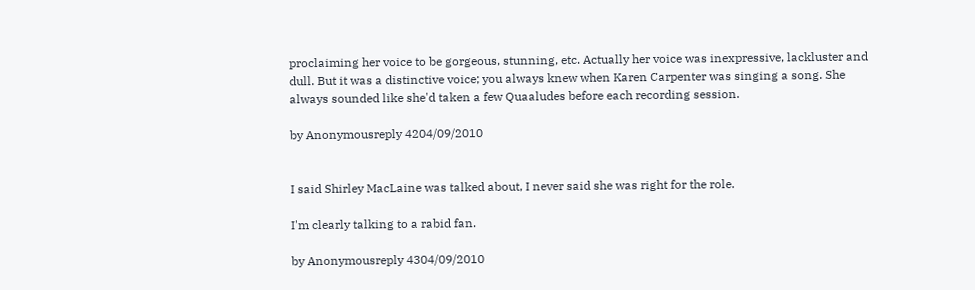proclaiming her voice to be gorgeous, stunning, etc. Actually her voice was inexpressive, lackluster and dull. But it was a distinctive voice; you always knew when Karen Carpenter was singing a song. She always sounded like she'd taken a few Quaaludes before each recording session.

by Anonymousreply 4204/09/2010


I said Shirley MacLaine was talked about, I never said she was right for the role.

I'm clearly talking to a rabid fan.

by Anonymousreply 4304/09/2010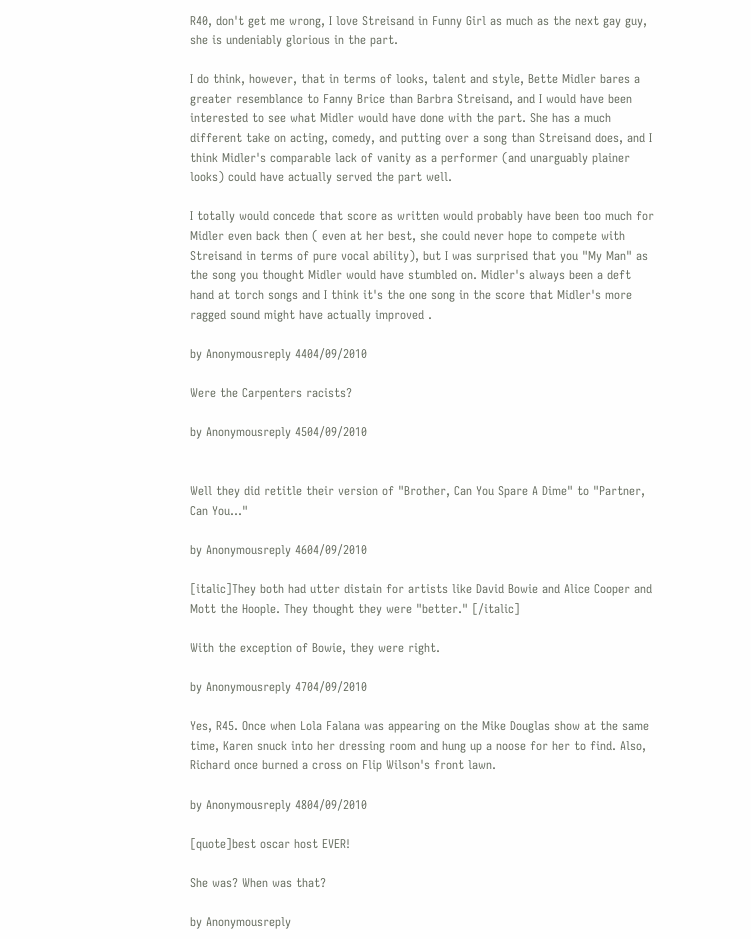R40, don't get me wrong, I love Streisand in Funny Girl as much as the next gay guy, she is undeniably glorious in the part.

I do think, however, that in terms of looks, talent and style, Bette Midler bares a greater resemblance to Fanny Brice than Barbra Streisand, and I would have been interested to see what Midler would have done with the part. She has a much different take on acting, comedy, and putting over a song than Streisand does, and I think Midler's comparable lack of vanity as a performer (and unarguably plainer looks) could have actually served the part well.

I totally would concede that score as written would probably have been too much for Midler even back then ( even at her best, she could never hope to compete with Streisand in terms of pure vocal ability), but I was surprised that you "My Man" as the song you thought Midler would have stumbled on. Midler's always been a deft hand at torch songs and I think it's the one song in the score that Midler's more ragged sound might have actually improved .

by Anonymousreply 4404/09/2010

Were the Carpenters racists?

by Anonymousreply 4504/09/2010


Well they did retitle their version of "Brother, Can You Spare A Dime" to "Partner, Can You..."

by Anonymousreply 4604/09/2010

[italic]They both had utter distain for artists like David Bowie and Alice Cooper and Mott the Hoople. They thought they were "better." [/italic]

With the exception of Bowie, they were right.

by Anonymousreply 4704/09/2010

Yes, R45. Once when Lola Falana was appearing on the Mike Douglas show at the same time, Karen snuck into her dressing room and hung up a noose for her to find. Also, Richard once burned a cross on Flip Wilson's front lawn.

by Anonymousreply 4804/09/2010

[quote]best oscar host EVER!

She was? When was that?

by Anonymousreply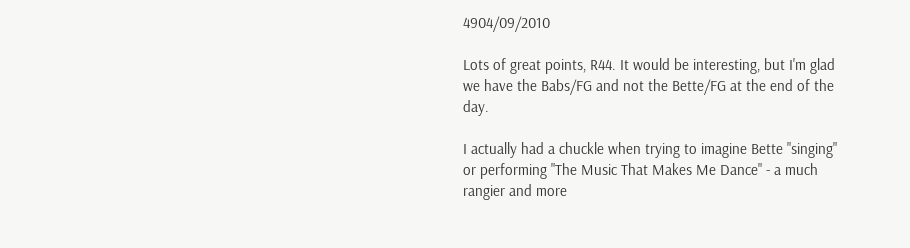4904/09/2010

Lots of great points, R44. It would be interesting, but I'm glad we have the Babs/FG and not the Bette/FG at the end of the day.

I actually had a chuckle when trying to imagine Bette "singing" or performing "The Music That Makes Me Dance" - a much rangier and more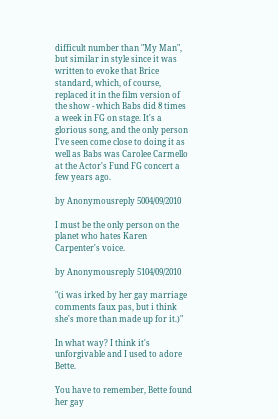difficult number than "My Man", but similar in style since it was written to evoke that Brice standard, which, of course, replaced it in the film version of the show - which Babs did 8 times a week in FG on stage. It's a glorious song, and the only person I've seen come close to doing it as well as Babs was Carolee Carmello at the Actor's Fund FG concert a few years ago.

by Anonymousreply 5004/09/2010

I must be the only person on the planet who hates Karen Carpenter's voice.

by Anonymousreply 5104/09/2010

"(i was irked by her gay marriage comments faux pas, but i think she's more than made up for it.)"

In what way? I think it's unforgivable and I used to adore Bette.

You have to remember, Bette found her gay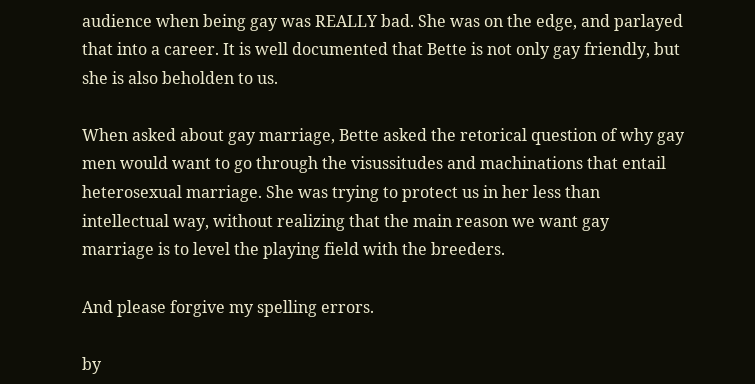audience when being gay was REALLY bad. She was on the edge, and parlayed that into a career. It is well documented that Bette is not only gay friendly, but she is also beholden to us.

When asked about gay marriage, Bette asked the retorical question of why gay men would want to go through the visussitudes and machinations that entail heterosexual marriage. She was trying to protect us in her less than intellectual way, without realizing that the main reason we want gay marriage is to level the playing field with the breeders.

And please forgive my spelling errors.

by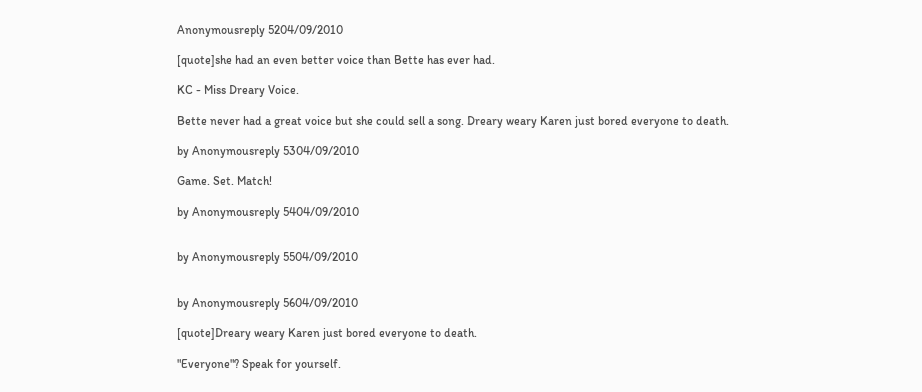Anonymousreply 5204/09/2010

[quote]she had an even better voice than Bette has ever had.

KC - Miss Dreary Voice.

Bette never had a great voice but she could sell a song. Dreary weary Karen just bored everyone to death.

by Anonymousreply 5304/09/2010

Game. Set. Match!

by Anonymousreply 5404/09/2010


by Anonymousreply 5504/09/2010


by Anonymousreply 5604/09/2010

[quote]Dreary weary Karen just bored everyone to death.

"Everyone"? Speak for yourself.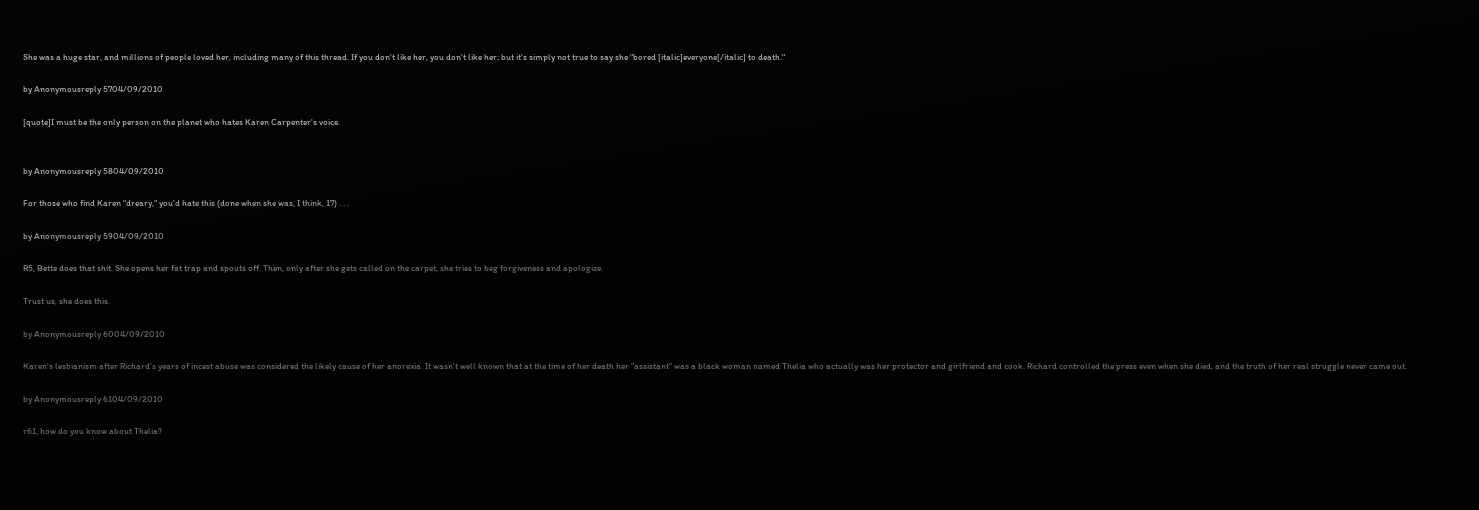She was a huge star, and millions of people loved her, including many of this thread. If you don't like her, you don't like her; but it's simply not true to say she "bored [italic]everyone[/italic] to death."

by Anonymousreply 5704/09/2010

[quote]I must be the only person on the planet who hates Karen Carpenter's voice.


by Anonymousreply 5804/09/2010

For those who find Karen "dreary," you'd hate this (done when she was, I think, 17) . . .

by Anonymousreply 5904/09/2010

R5, Bette does that shit. She opens her fat trap and spouts off. Then, only after she gets called on the carpet, she tries to beg forgiveness and apologize.

Trust us, she does this.

by Anonymousreply 6004/09/2010

Karen's lesbianism after Richard's years of incest abuse was considered the likely cause of her anorexia. It wasn't well known that at the time of her death her "assistant" was a black woman named Thelia who actually was her protector and girlfriend and cook. Richard controlled the press even when she died, and the truth of her real struggle never came out.

by Anonymousreply 6104/09/2010

r61, how do you know about Thelia?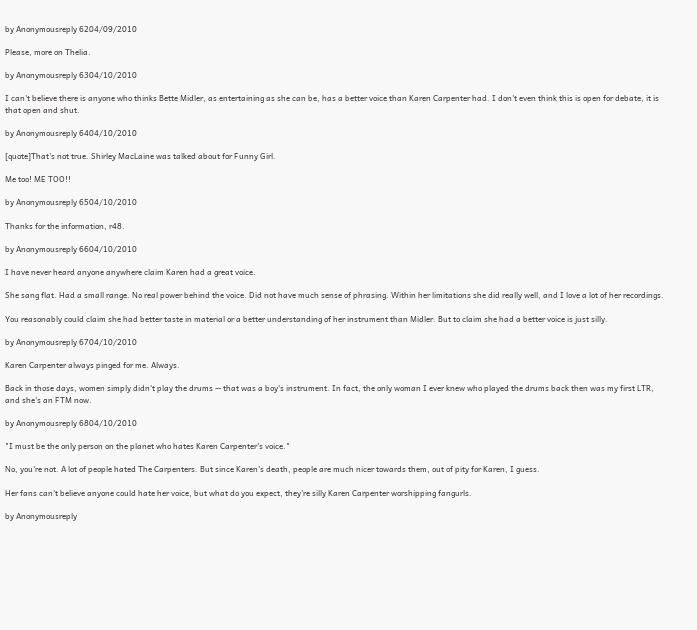by Anonymousreply 6204/09/2010

Please, more on Thelia.

by Anonymousreply 6304/10/2010

I can't believe there is anyone who thinks Bette Midler, as entertaining as she can be, has a better voice than Karen Carpenter had. I don't even think this is open for debate, it is that open and shut.

by Anonymousreply 6404/10/2010

[quote]That's not true. Shirley MacLaine was talked about for Funny Girl.

Me too! ME TOO!!

by Anonymousreply 6504/10/2010

Thanks for the information, r48.

by Anonymousreply 6604/10/2010

I have never heard anyone anywhere claim Karen had a great voice.

She sang flat. Had a small range. No real power behind the voice. Did not have much sense of phrasing. Within her limitations she did really well, and I love a lot of her recordings.

You reasonably could claim she had better taste in material or a better understanding of her instrument than Midler. But to claim she had a better voice is just silly.

by Anonymousreply 6704/10/2010

Karen Carpenter always pinged for me. Always.

Back in those days, women simply didn't play the drums -- that was a boy's instrument. In fact, the only woman I ever knew who played the drums back then was my first LTR, and she's an FTM now.

by Anonymousreply 6804/10/2010

"I must be the only person on the planet who hates Karen Carpenter's voice."

No, you're not. A lot of people hated The Carpenters. But since Karen's death, people are much nicer towards them, out of pity for Karen, I guess.

Her fans can't believe anyone could hate her voice, but what do you expect, they're silly Karen Carpenter worshipping fangurls.

by Anonymousreply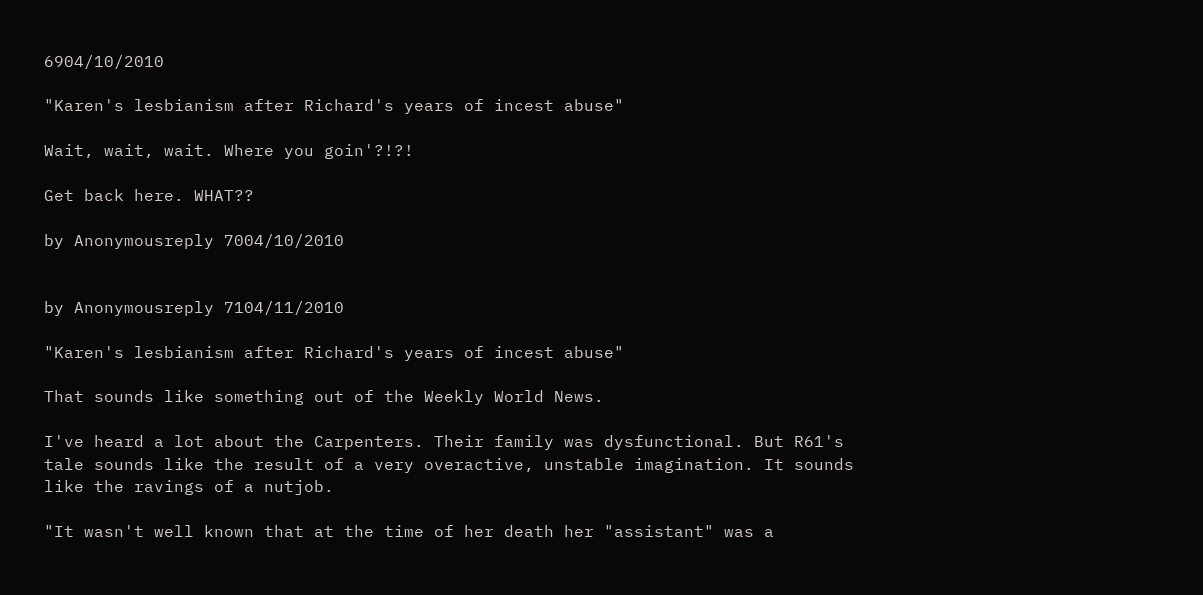6904/10/2010

"Karen's lesbianism after Richard's years of incest abuse"

Wait, wait, wait. Where you goin'?!?!

Get back here. WHAT??

by Anonymousreply 7004/10/2010


by Anonymousreply 7104/11/2010

"Karen's lesbianism after Richard's years of incest abuse"

That sounds like something out of the Weekly World News.

I've heard a lot about the Carpenters. Their family was dysfunctional. But R61's tale sounds like the result of a very overactive, unstable imagination. It sounds like the ravings of a nutjob.

"It wasn't well known that at the time of her death her "assistant" was a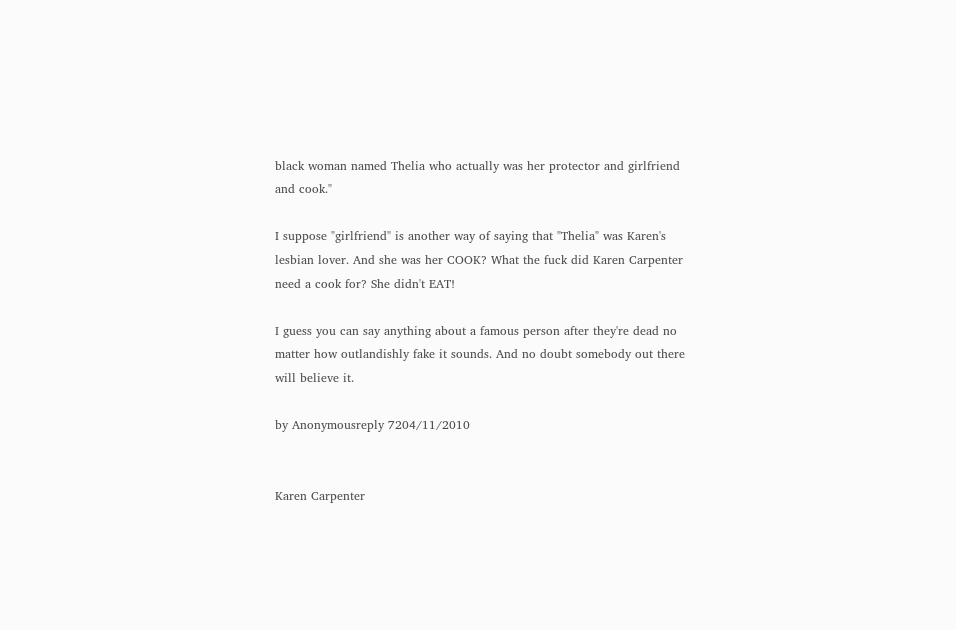black woman named Thelia who actually was her protector and girlfriend and cook."

I suppose "girlfriend" is another way of saying that "Thelia" was Karen's lesbian lover. And she was her COOK? What the fuck did Karen Carpenter need a cook for? She didn't EAT!

I guess you can say anything about a famous person after they're dead no matter how outlandishly fake it sounds. And no doubt somebody out there will believe it.

by Anonymousreply 7204/11/2010


Karen Carpenter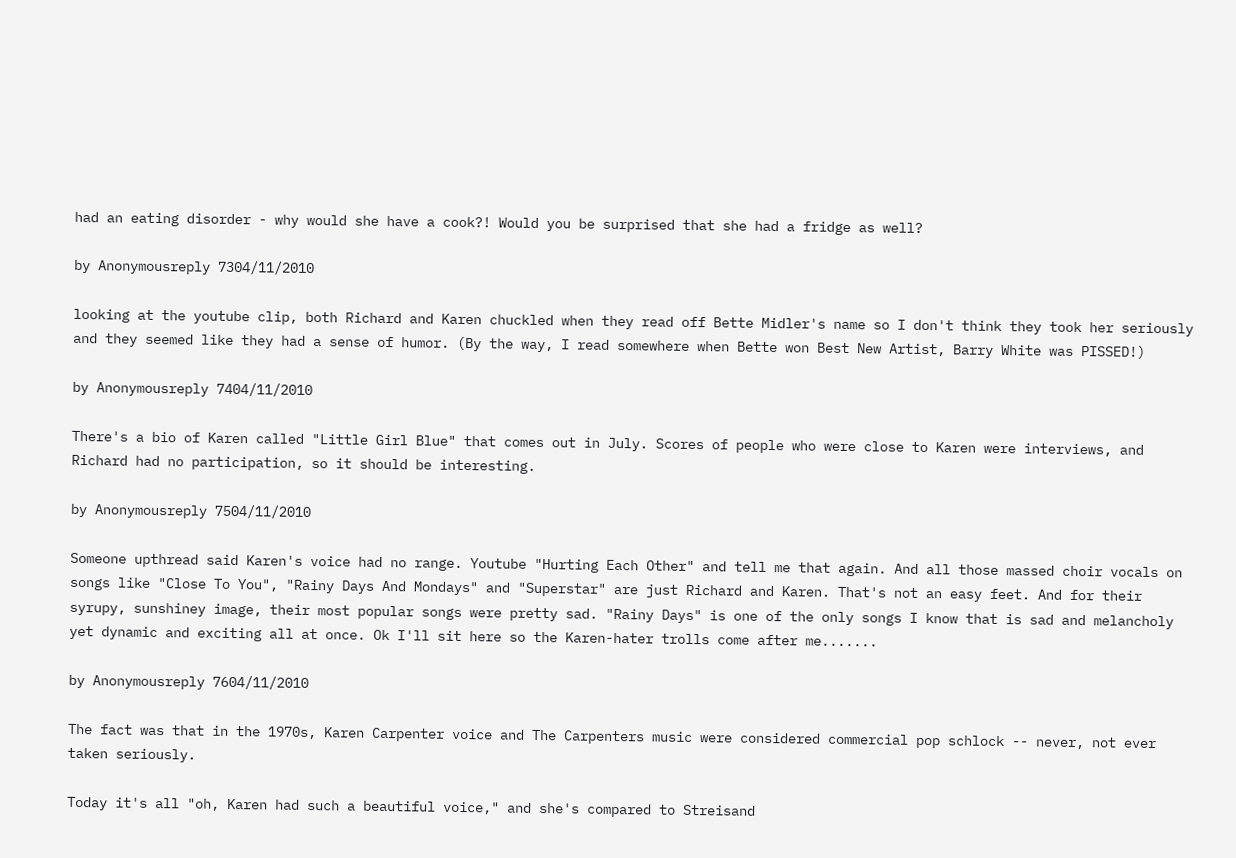had an eating disorder - why would she have a cook?! Would you be surprised that she had a fridge as well?

by Anonymousreply 7304/11/2010

looking at the youtube clip, both Richard and Karen chuckled when they read off Bette Midler's name so I don't think they took her seriously and they seemed like they had a sense of humor. (By the way, I read somewhere when Bette won Best New Artist, Barry White was PISSED!)

by Anonymousreply 7404/11/2010

There's a bio of Karen called "Little Girl Blue" that comes out in July. Scores of people who were close to Karen were interviews, and Richard had no participation, so it should be interesting.

by Anonymousreply 7504/11/2010

Someone upthread said Karen's voice had no range. Youtube "Hurting Each Other" and tell me that again. And all those massed choir vocals on songs like "Close To You", "Rainy Days And Mondays" and "Superstar" are just Richard and Karen. That's not an easy feet. And for their syrupy, sunshiney image, their most popular songs were pretty sad. "Rainy Days" is one of the only songs I know that is sad and melancholy yet dynamic and exciting all at once. Ok I'll sit here so the Karen-hater trolls come after me.......

by Anonymousreply 7604/11/2010

The fact was that in the 1970s, Karen Carpenter voice and The Carpenters music were considered commercial pop schlock -- never, not ever taken seriously.

Today it's all "oh, Karen had such a beautiful voice," and she's compared to Streisand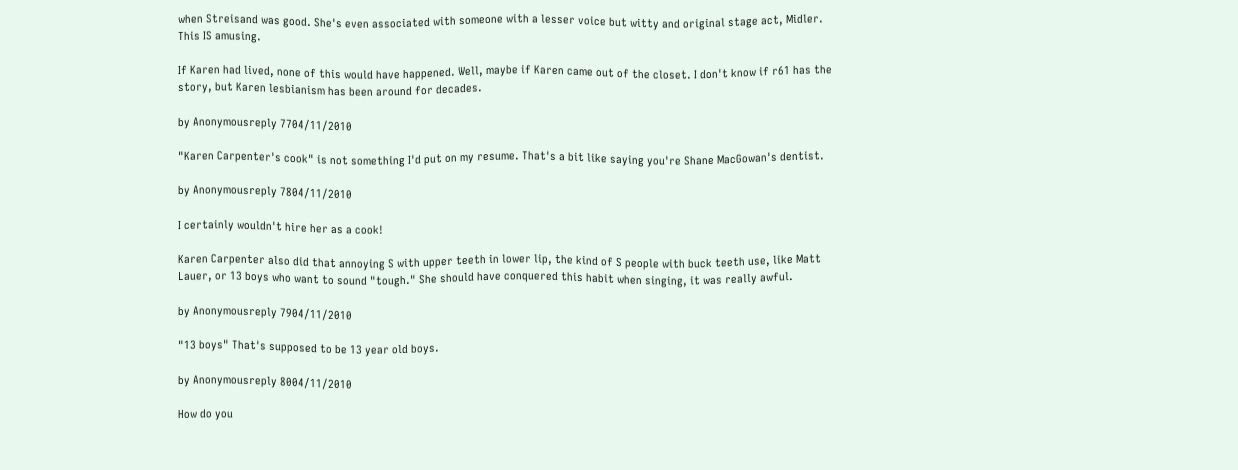when Streisand was good. She's even associated with someone with a lesser voice but witty and original stage act, Midler. This IS amusing.

If Karen had lived, none of this would have happened. Well, maybe if Karen came out of the closet. I don't know if r61 has the story, but Karen lesbianism has been around for decades.

by Anonymousreply 7704/11/2010

"Karen Carpenter's cook" is not something I'd put on my resume. That's a bit like saying you're Shane MacGowan's dentist.

by Anonymousreply 7804/11/2010

I certainly wouldn't hire her as a cook!

Karen Carpenter also did that annoying S with upper teeth in lower lip, the kind of S people with buck teeth use, like Matt Lauer, or 13 boys who want to sound "tough." She should have conquered this habit when singing, it was really awful.

by Anonymousreply 7904/11/2010

"13 boys" That's supposed to be 13 year old boys.

by Anonymousreply 8004/11/2010

How do you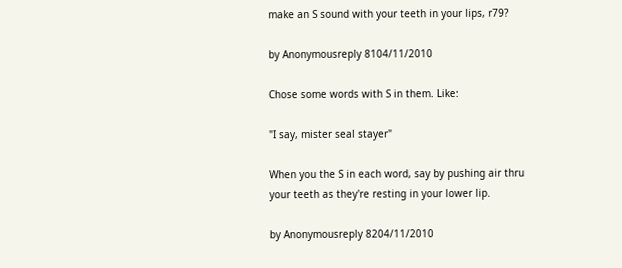make an S sound with your teeth in your lips, r79?

by Anonymousreply 8104/11/2010

Chose some words with S in them. Like:

"I say, mister seal stayer"

When you the S in each word, say by pushing air thru your teeth as they're resting in your lower lip.

by Anonymousreply 8204/11/2010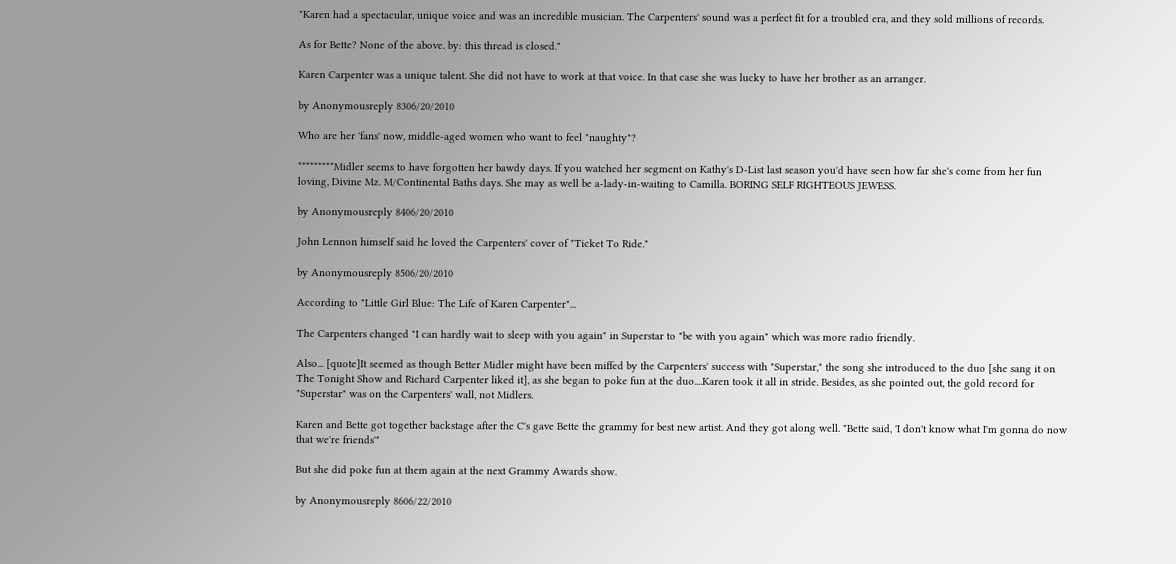"Karen had a spectacular, unique voice and was an incredible musician. The Carpenters' sound was a perfect fit for a troubled era, and they sold millions of records.

As for Bette? None of the above. by: this thread is closed."

Karen Carpenter was a unique talent. She did not have to work at that voice. In that case she was lucky to have her brother as an arranger.

by Anonymousreply 8306/20/2010

Who are her 'fans' now, middle-aged women who want to feel "naughty"?

*********Midler seems to have forgotten her bawdy days. If you watched her segment on Kathy's D-List last season you'd have seen how far she's come from her fun loving, Divine Mz. M/Continental Baths days. She may as well be a-lady-in-waiting to Camilla. BORING SELF RIGHTEOUS JEWESS.

by Anonymousreply 8406/20/2010

John Lennon himself said he loved the Carpenters' cover of "Ticket To Ride."

by Anonymousreply 8506/20/2010

According to "Little Girl Blue: The Life of Karen Carpenter"...

The Carpenters changed "I can hardly wait to sleep with you again" in Superstar to "be with you again" which was more radio friendly.

Also... [quote]It seemed as though Better Midler might have been miffed by the Carpenters' success with "Superstar," the song she introduced to the duo [she sang it on The Tonight Show and Richard Carpenter liked it], as she began to poke fun at the duo....Karen took it all in stride. Besides, as she pointed out, the gold record for "Superstar" was on the Carpenters' wall, not Midlers.

Karen and Bette got together backstage after the C's gave Bette the grammy for best new artist. And they got along well. "Bette said, 'I don't know what I'm gonna do now that we're friends'"

But she did poke fun at them again at the next Grammy Awards show.

by Anonymousreply 8606/22/2010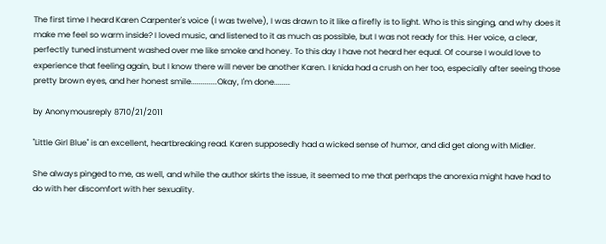The first time I heard Karen Carpenter's voice (I was twelve), I was drawn to it like a firefly is to light. Who is this singing, and why does it make me feel so warm inside? I loved music, and listened to it as much as possible, but I was not ready for this. Her voice, a clear, perfectly tuned instument washed over me like smoke and honey. To this day I have not heard her equal. Of course I would love to experience that feeling again, but I know there will never be another Karen. I knida had a crush on her too, especially after seeing those pretty brown eyes, and her honest smile.............Okay, I'm done........

by Anonymousreply 8710/21/2011

"Little Girl Blue" is an excellent, heartbreaking read. Karen supposedly had a wicked sense of humor, and did get along with Midler.

She always pinged to me, as well, and while the author skirts the issue, it seemed to me that perhaps the anorexia might have had to do with her discomfort with her sexuality.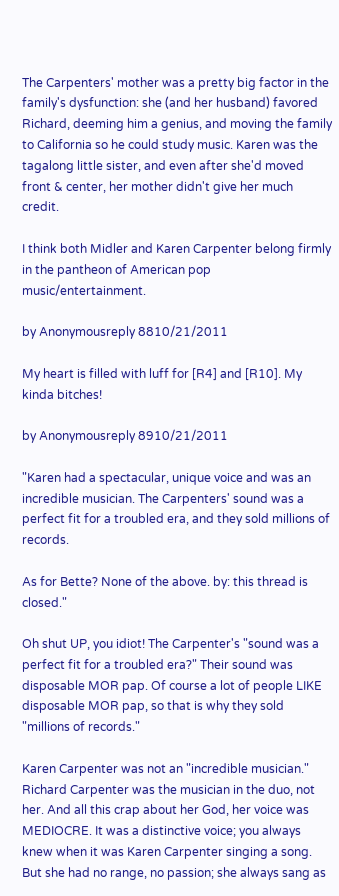The Carpenters' mother was a pretty big factor in the family's dysfunction: she (and her husband) favored Richard, deeming him a genius, and moving the family to California so he could study music. Karen was the tagalong little sister, and even after she'd moved front & center, her mother didn't give her much credit.

I think both Midler and Karen Carpenter belong firmly in the pantheon of American pop music/entertainment.

by Anonymousreply 8810/21/2011

My heart is filled with luff for [R4] and [R10]. My kinda bitches!

by Anonymousreply 8910/21/2011

"Karen had a spectacular, unique voice and was an incredible musician. The Carpenters' sound was a perfect fit for a troubled era, and they sold millions of records.

As for Bette? None of the above. by: this thread is closed."

Oh shut UP, you idiot! The Carpenter's "sound was a perfect fit for a troubled era?" Their sound was disposable MOR pap. Of course a lot of people LIKE disposable MOR pap, so that is why they sold "millions of records."

Karen Carpenter was not an "incredible musician." Richard Carpenter was the musician in the duo, not her. And all this crap about her God, her voice was MEDIOCRE. It was a distinctive voice; you always knew when it was Karen Carpenter singing a song. But she had no range, no passion; she always sang as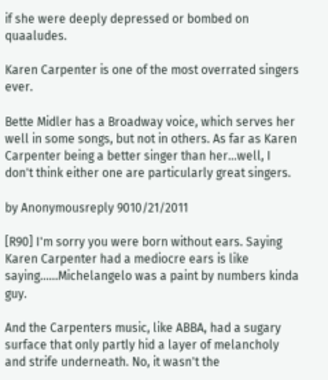if she were deeply depressed or bombed on quaaludes.

Karen Carpenter is one of the most overrated singers ever.

Bette Midler has a Broadway voice, which serves her well in some songs, but not in others. As far as Karen Carpenter being a better singer than her...well, I don't think either one are particularly great singers.

by Anonymousreply 9010/21/2011

[R90] I'm sorry you were born without ears. Saying Karen Carpenter had a mediocre ears is like saying......Michelangelo was a paint by numbers kinda guy.

And the Carpenters music, like ABBA, had a sugary surface that only partly hid a layer of melancholy and strife underneath. No, it wasn't the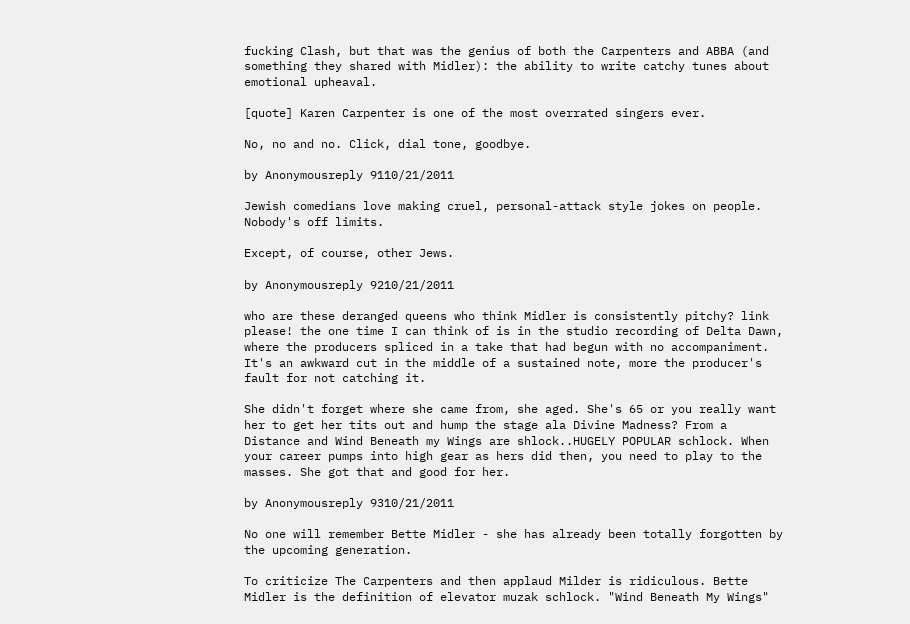fucking Clash, but that was the genius of both the Carpenters and ABBA (and something they shared with Midler): the ability to write catchy tunes about emotional upheaval.

[quote] Karen Carpenter is one of the most overrated singers ever.

No, no and no. Click, dial tone, goodbye.

by Anonymousreply 9110/21/2011

Jewish comedians love making cruel, personal-attack style jokes on people. Nobody's off limits.

Except, of course, other Jews.

by Anonymousreply 9210/21/2011

who are these deranged queens who think Midler is consistently pitchy? link please! the one time I can think of is in the studio recording of Delta Dawn, where the producers spliced in a take that had begun with no accompaniment. It's an awkward cut in the middle of a sustained note, more the producer's fault for not catching it.

She didn't forget where she came from, she aged. She's 65 or you really want her to get her tits out and hump the stage ala Divine Madness? From a Distance and Wind Beneath my Wings are shlock..HUGELY POPULAR schlock. When your career pumps into high gear as hers did then, you need to play to the masses. She got that and good for her.

by Anonymousreply 9310/21/2011

No one will remember Bette Midler - she has already been totally forgotten by the upcoming generation.

To criticize The Carpenters and then applaud Milder is ridiculous. Bette Midler is the definition of elevator muzak schlock. "Wind Beneath My Wings"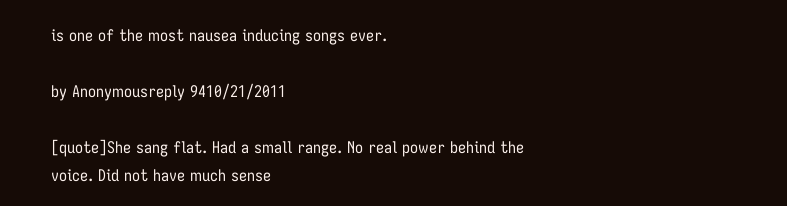is one of the most nausea inducing songs ever.

by Anonymousreply 9410/21/2011

[quote]She sang flat. Had a small range. No real power behind the voice. Did not have much sense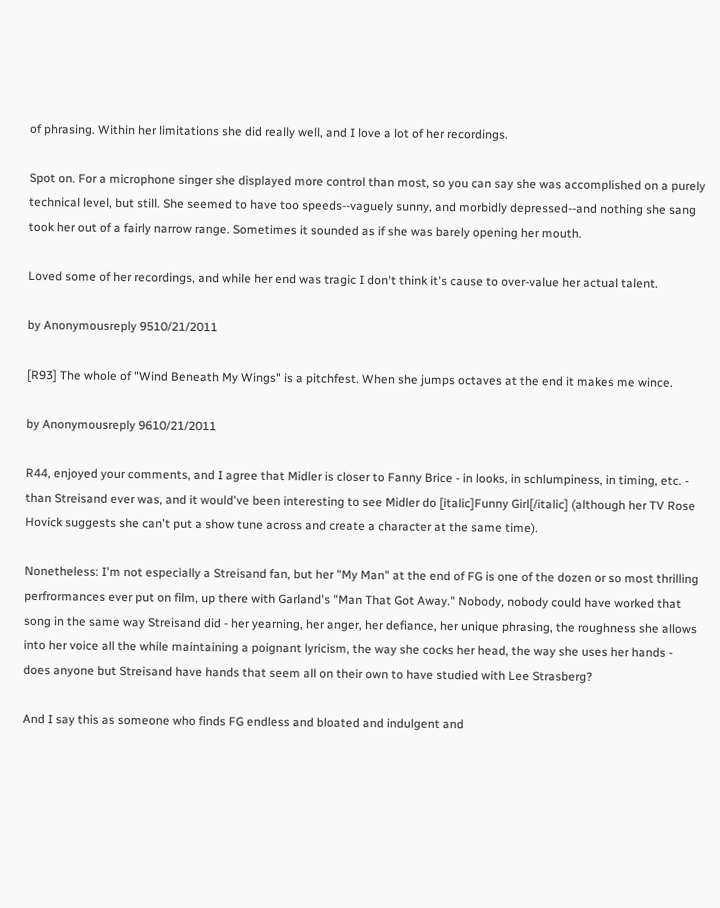of phrasing. Within her limitations she did really well, and I love a lot of her recordings.

Spot on. For a microphone singer she displayed more control than most, so you can say she was accomplished on a purely technical level, but still. She seemed to have too speeds--vaguely sunny, and morbidly depressed--and nothing she sang took her out of a fairly narrow range. Sometimes it sounded as if she was barely opening her mouth.

Loved some of her recordings, and while her end was tragic I don't think it's cause to over-value her actual talent.

by Anonymousreply 9510/21/2011

[R93] The whole of "Wind Beneath My Wings" is a pitchfest. When she jumps octaves at the end it makes me wince.

by Anonymousreply 9610/21/2011

R44, enjoyed your comments, and I agree that Midler is closer to Fanny Brice - in looks, in schlumpiness, in timing, etc. - than Streisand ever was, and it would've been interesting to see Midler do [italic]Funny Girl[/italic] (although her TV Rose Hovick suggests she can't put a show tune across and create a character at the same time).

Nonetheless: I'm not especially a Streisand fan, but her "My Man" at the end of FG is one of the dozen or so most thrilling perfrormances ever put on film, up there with Garland's "Man That Got Away." Nobody, nobody could have worked that song in the same way Streisand did - her yearning, her anger, her defiance, her unique phrasing, the roughness she allows into her voice all the while maintaining a poignant lyricism, the way she cocks her head, the way she uses her hands - does anyone but Streisand have hands that seem all on their own to have studied with Lee Strasberg?

And I say this as someone who finds FG endless and bloated and indulgent and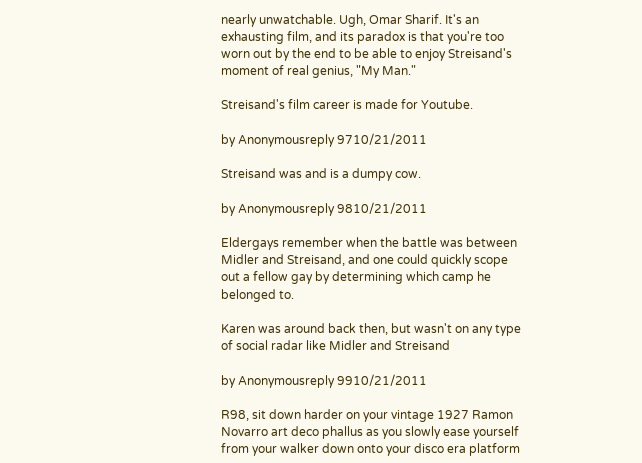nearly unwatchable. Ugh, Omar Sharif. It's an exhausting film, and its paradox is that you're too worn out by the end to be able to enjoy Streisand's moment of real genius, "My Man."

Streisand's film career is made for Youtube.

by Anonymousreply 9710/21/2011

Streisand was and is a dumpy cow.

by Anonymousreply 9810/21/2011

Eldergays remember when the battle was between Midler and Streisand, and one could quickly scope out a fellow gay by determining which camp he belonged to.

Karen was around back then, but wasn't on any type of social radar like Midler and Streisand

by Anonymousreply 9910/21/2011

R98, sit down harder on your vintage 1927 Ramon Novarro art deco phallus as you slowly ease yourself from your walker down onto your disco era platform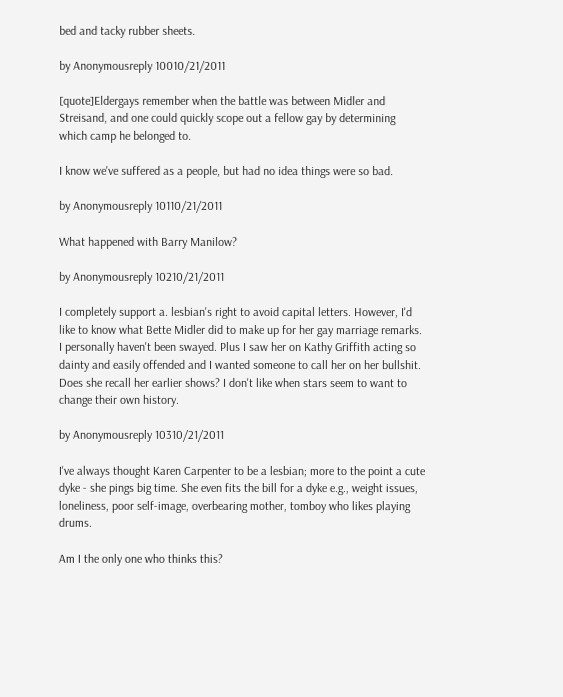bed and tacky rubber sheets.

by Anonymousreply 10010/21/2011

[quote]Eldergays remember when the battle was between Midler and Streisand, and one could quickly scope out a fellow gay by determining which camp he belonged to.

I know we've suffered as a people, but had no idea things were so bad.

by Anonymousreply 10110/21/2011

What happened with Barry Manilow?

by Anonymousreply 10210/21/2011

I completely support a. lesbian's right to avoid capital letters. However, I'd like to know what Bette Midler did to make up for her gay marriage remarks. I personally haven't been swayed. Plus I saw her on Kathy Griffith acting so dainty and easily offended and I wanted someone to call her on her bullshit. Does she recall her earlier shows? I don't like when stars seem to want to change their own history.

by Anonymousreply 10310/21/2011

I've always thought Karen Carpenter to be a lesbian; more to the point a cute dyke - she pings big time. She even fits the bill for a dyke e.g., weight issues, loneliness, poor self-image, overbearing mother, tomboy who likes playing drums.

Am I the only one who thinks this?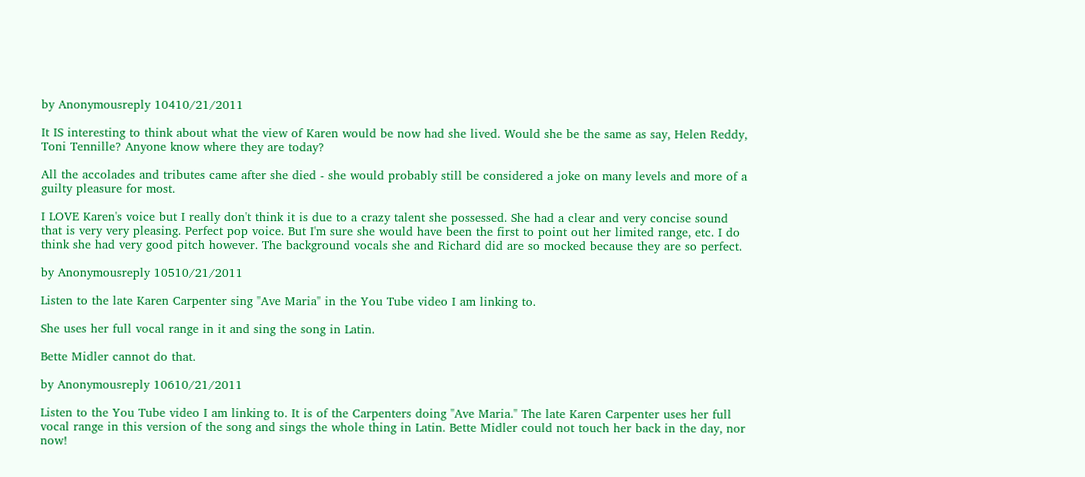by Anonymousreply 10410/21/2011

It IS interesting to think about what the view of Karen would be now had she lived. Would she be the same as say, Helen Reddy, Toni Tennille? Anyone know where they are today?

All the accolades and tributes came after she died - she would probably still be considered a joke on many levels and more of a guilty pleasure for most.

I LOVE Karen's voice but I really don't think it is due to a crazy talent she possessed. She had a clear and very concise sound that is very very pleasing. Perfect pop voice. But I'm sure she would have been the first to point out her limited range, etc. I do think she had very good pitch however. The background vocals she and Richard did are so mocked because they are so perfect.

by Anonymousreply 10510/21/2011

Listen to the late Karen Carpenter sing "Ave Maria" in the You Tube video I am linking to.

She uses her full vocal range in it and sing the song in Latin.

Bette Midler cannot do that.

by Anonymousreply 10610/21/2011

Listen to the You Tube video I am linking to. It is of the Carpenters doing "Ave Maria." The late Karen Carpenter uses her full vocal range in this version of the song and sings the whole thing in Latin. Bette Midler could not touch her back in the day, nor now!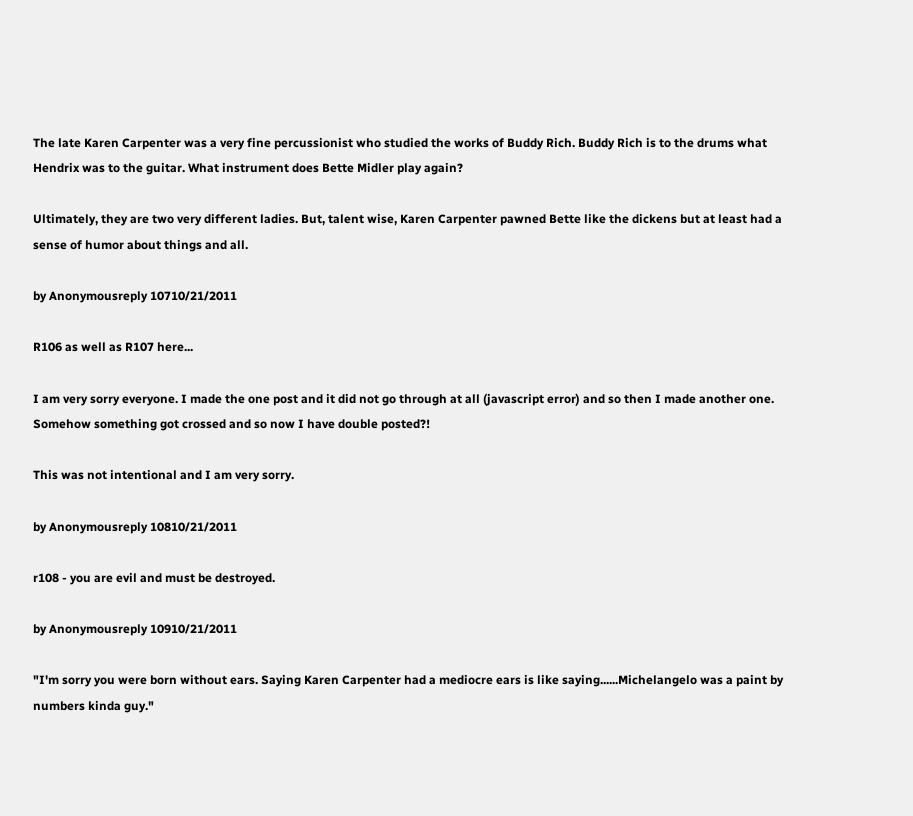The late Karen Carpenter was a very fine percussionist who studied the works of Buddy Rich. Buddy Rich is to the drums what Hendrix was to the guitar. What instrument does Bette Midler play again?

Ultimately, they are two very different ladies. But, talent wise, Karen Carpenter pawned Bette like the dickens but at least had a sense of humor about things and all.

by Anonymousreply 10710/21/2011

R106 as well as R107 here...

I am very sorry everyone. I made the one post and it did not go through at all (javascript error) and so then I made another one. Somehow something got crossed and so now I have double posted?!

This was not intentional and I am very sorry.

by Anonymousreply 10810/21/2011

r108 - you are evil and must be destroyed.

by Anonymousreply 10910/21/2011

"I'm sorry you were born without ears. Saying Karen Carpenter had a mediocre ears is like saying......Michelangelo was a paint by numbers kinda guy."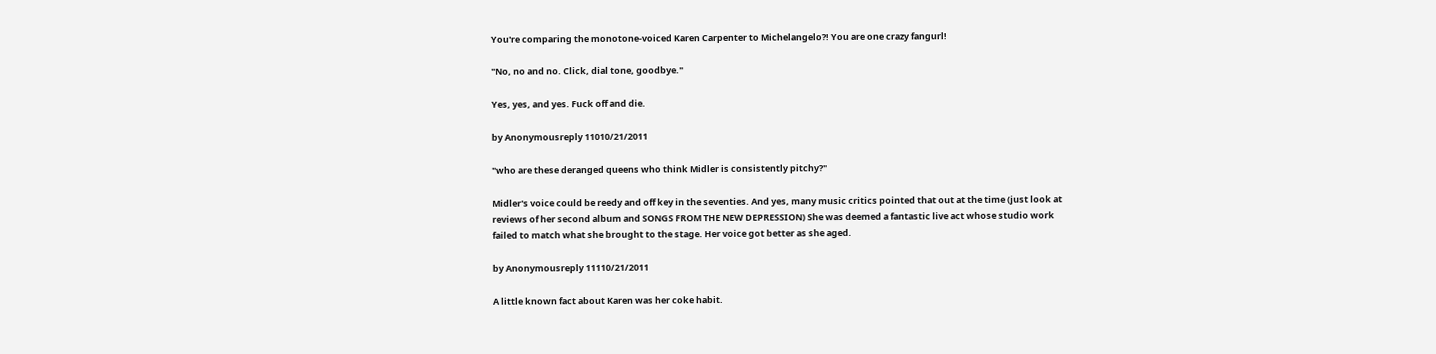You're comparing the monotone-voiced Karen Carpenter to Michelangelo?! You are one crazy fangurl!

"No, no and no. Click, dial tone, goodbye."

Yes, yes, and yes. Fuck off and die.

by Anonymousreply 11010/21/2011

"who are these deranged queens who think Midler is consistently pitchy?"

Midler's voice could be reedy and off key in the seventies. And yes, many music critics pointed that out at the time (just look at reviews of her second album and SONGS FROM THE NEW DEPRESSION) She was deemed a fantastic live act whose studio work failed to match what she brought to the stage. Her voice got better as she aged.

by Anonymousreply 11110/21/2011

A little known fact about Karen was her coke habit.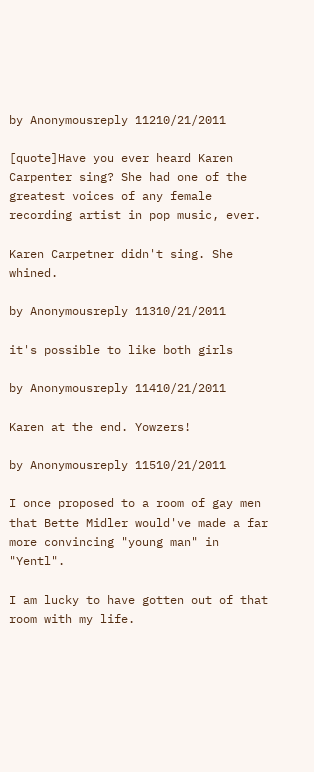by Anonymousreply 11210/21/2011

[quote]Have you ever heard Karen Carpenter sing? She had one of the greatest voices of any female recording artist in pop music, ever.

Karen Carpetner didn't sing. She whined.

by Anonymousreply 11310/21/2011

it's possible to like both girls

by Anonymousreply 11410/21/2011

Karen at the end. Yowzers!

by Anonymousreply 11510/21/2011

I once proposed to a room of gay men that Bette Midler would've made a far more convincing "young man" in "Yentl".

I am lucky to have gotten out of that room with my life.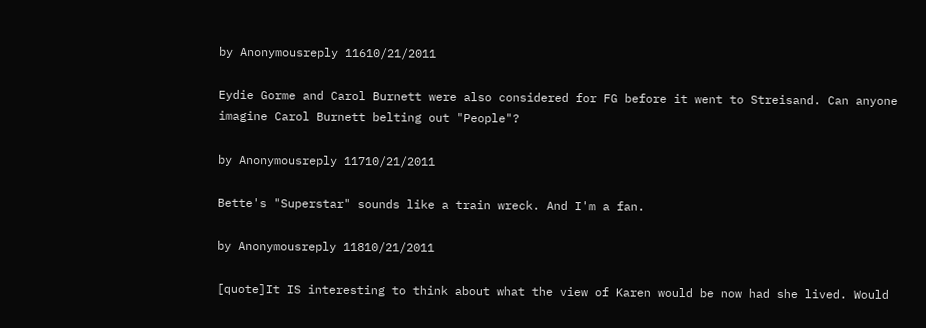by Anonymousreply 11610/21/2011

Eydie Gorme and Carol Burnett were also considered for FG before it went to Streisand. Can anyone imagine Carol Burnett belting out "People"?

by Anonymousreply 11710/21/2011

Bette's "Superstar" sounds like a train wreck. And I'm a fan.

by Anonymousreply 11810/21/2011

[quote]It IS interesting to think about what the view of Karen would be now had she lived. Would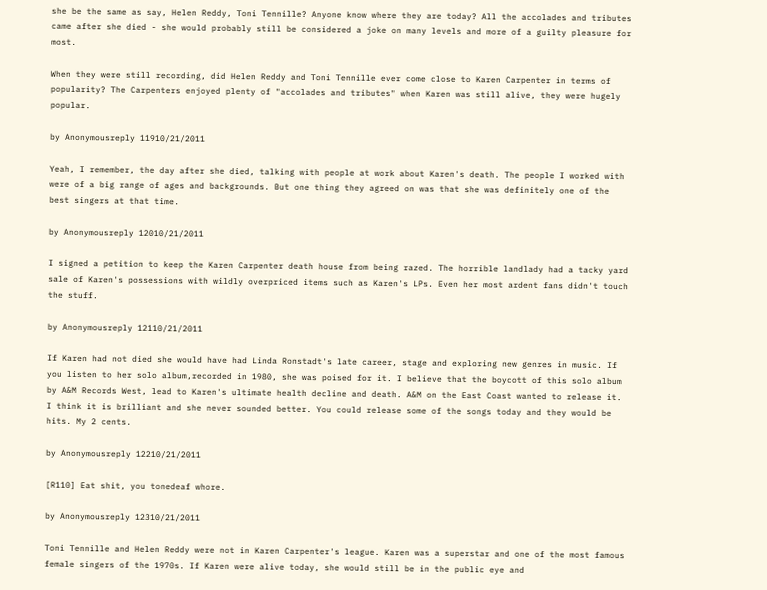she be the same as say, Helen Reddy, Toni Tennille? Anyone know where they are today? All the accolades and tributes came after she died - she would probably still be considered a joke on many levels and more of a guilty pleasure for most.

When they were still recording, did Helen Reddy and Toni Tennille ever come close to Karen Carpenter in terms of popularity? The Carpenters enjoyed plenty of "accolades and tributes" when Karen was still alive, they were hugely popular.

by Anonymousreply 11910/21/2011

Yeah, I remember, the day after she died, talking with people at work about Karen's death. The people I worked with were of a big range of ages and backgrounds. But one thing they agreed on was that she was definitely one of the best singers at that time.

by Anonymousreply 12010/21/2011

I signed a petition to keep the Karen Carpenter death house from being razed. The horrible landlady had a tacky yard sale of Karen's possessions with wildly overpriced items such as Karen's LPs. Even her most ardent fans didn't touch the stuff.

by Anonymousreply 12110/21/2011

If Karen had not died she would have had Linda Ronstadt's late career, stage and exploring new genres in music. If you listen to her solo album,recorded in 1980, she was poised for it. I believe that the boycott of this solo album by A&M Records West, lead to Karen's ultimate health decline and death. A&M on the East Coast wanted to release it. I think it is brilliant and she never sounded better. You could release some of the songs today and they would be hits. My 2 cents.

by Anonymousreply 12210/21/2011

[R110] Eat shit, you tonedeaf whore.

by Anonymousreply 12310/21/2011

Toni Tennille and Helen Reddy were not in Karen Carpenter's league. Karen was a superstar and one of the most famous female singers of the 1970s. If Karen were alive today, she would still be in the public eye and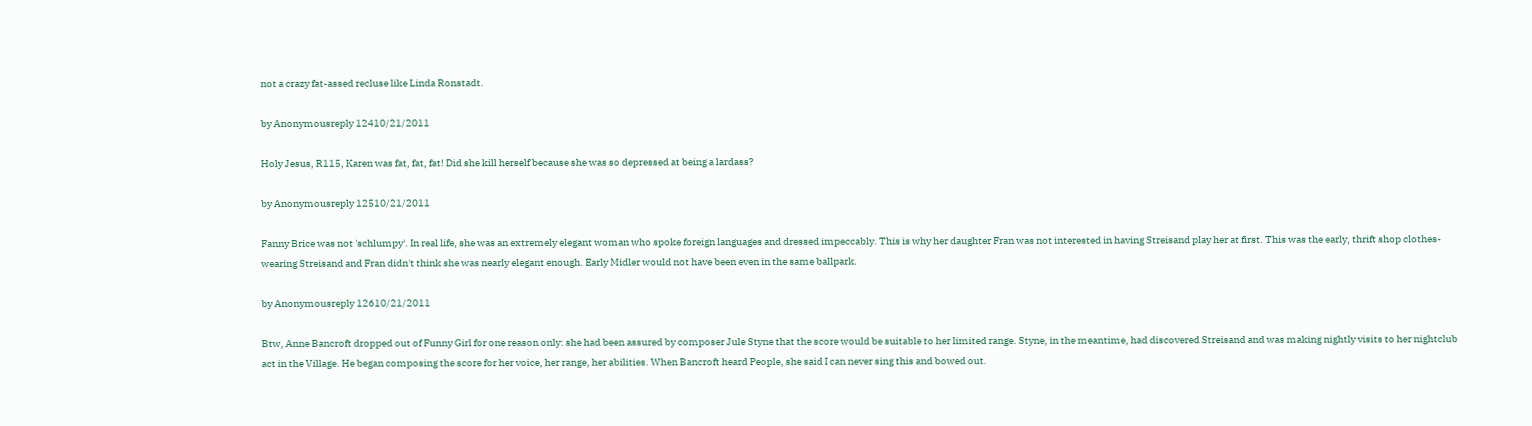not a crazy fat-assed recluse like Linda Ronstadt.

by Anonymousreply 12410/21/2011

Holy Jesus, R115, Karen was fat, fat, fat! Did she kill herself because she was so depressed at being a lardass?

by Anonymousreply 12510/21/2011

Fanny Brice was not 'schlumpy'. In real life, she was an extremely elegant woman who spoke foreign languages and dressed impeccably. This is why her daughter Fran was not interested in having Streisand play her at first. This was the early, thrift shop clothes-wearing Streisand and Fran didn't think she was nearly elegant enough. Early Midler would not have been even in the same ballpark.

by Anonymousreply 12610/21/2011

Btw, Anne Bancroft dropped out of Funny Girl for one reason only: she had been assured by composer Jule Styne that the score would be suitable to her limited range. Styne, in the meantime, had discovered Streisand and was making nightly visits to her nightclub act in the Village. He began composing the score for her voice, her range, her abilities. When Bancroft heard People, she said I can never sing this and bowed out.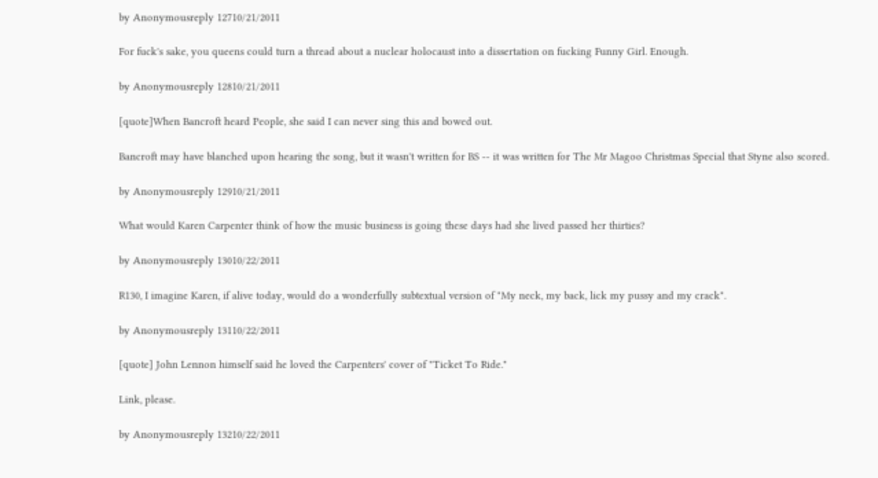by Anonymousreply 12710/21/2011

For fuck's sake, you queens could turn a thread about a nuclear holocaust into a dissertation on fucking Funny Girl. Enough.

by Anonymousreply 12810/21/2011

[quote]When Bancroft heard People, she said I can never sing this and bowed out.

Bancroft may have blanched upon hearing the song, but it wasn't written for BS -- it was written for The Mr Magoo Christmas Special that Styne also scored.

by Anonymousreply 12910/21/2011

What would Karen Carpenter think of how the music business is going these days had she lived passed her thirties?

by Anonymousreply 13010/22/2011

R130, I imagine Karen, if alive today, would do a wonderfully subtextual version of "My neck, my back, lick my pussy and my crack".

by Anonymousreply 13110/22/2011

[quote] John Lennon himself said he loved the Carpenters' cover of "Ticket To Ride."

Link, please.

by Anonymousreply 13210/22/2011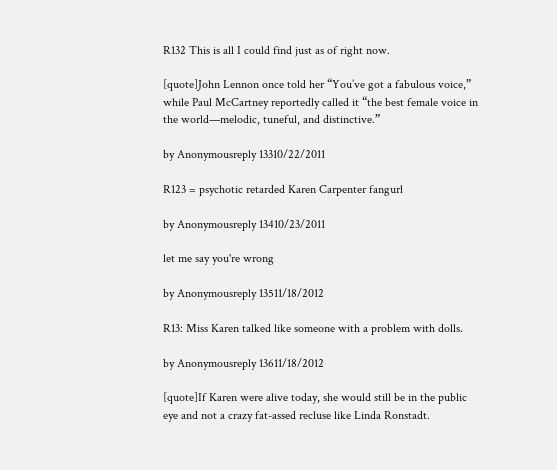R132 This is all I could find just as of right now.

[quote]John Lennon once told her “You’ve got a fabulous voice,” while Paul McCartney reportedly called it “the best female voice in the world—melodic, tuneful, and distinctive.”

by Anonymousreply 13310/22/2011

R123 = psychotic retarded Karen Carpenter fangurl

by Anonymousreply 13410/23/2011

let me say you're wrong

by Anonymousreply 13511/18/2012

R13: Miss Karen talked like someone with a problem with dolls.

by Anonymousreply 13611/18/2012

[quote]If Karen were alive today, she would still be in the public eye and not a crazy fat-assed recluse like Linda Ronstadt.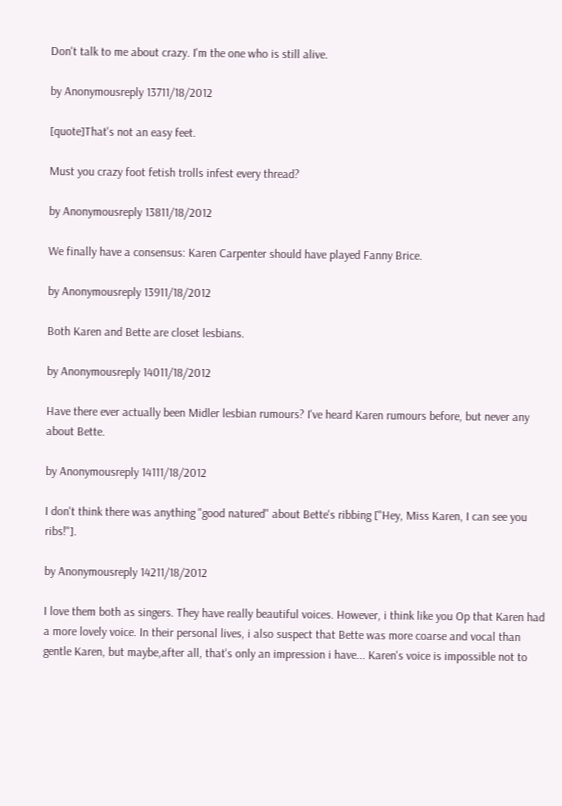Don't talk to me about crazy. I'm the one who is still alive.

by Anonymousreply 13711/18/2012

[quote]That's not an easy feet.

Must you crazy foot fetish trolls infest every thread?

by Anonymousreply 13811/18/2012

We finally have a consensus: Karen Carpenter should have played Fanny Brice.

by Anonymousreply 13911/18/2012

Both Karen and Bette are closet lesbians.

by Anonymousreply 14011/18/2012

Have there ever actually been Midler lesbian rumours? I've heard Karen rumours before, but never any about Bette.

by Anonymousreply 14111/18/2012

I don't think there was anything "good natured" about Bette's ribbing ["Hey, Miss Karen, I can see you ribs!"].

by Anonymousreply 14211/18/2012

I love them both as singers. They have really beautiful voices. However, i think like you Op that Karen had a more lovely voice. In their personal lives, i also suspect that Bette was more coarse and vocal than gentle Karen, but maybe,after all, that's only an impression i have... Karen's voice is impossible not to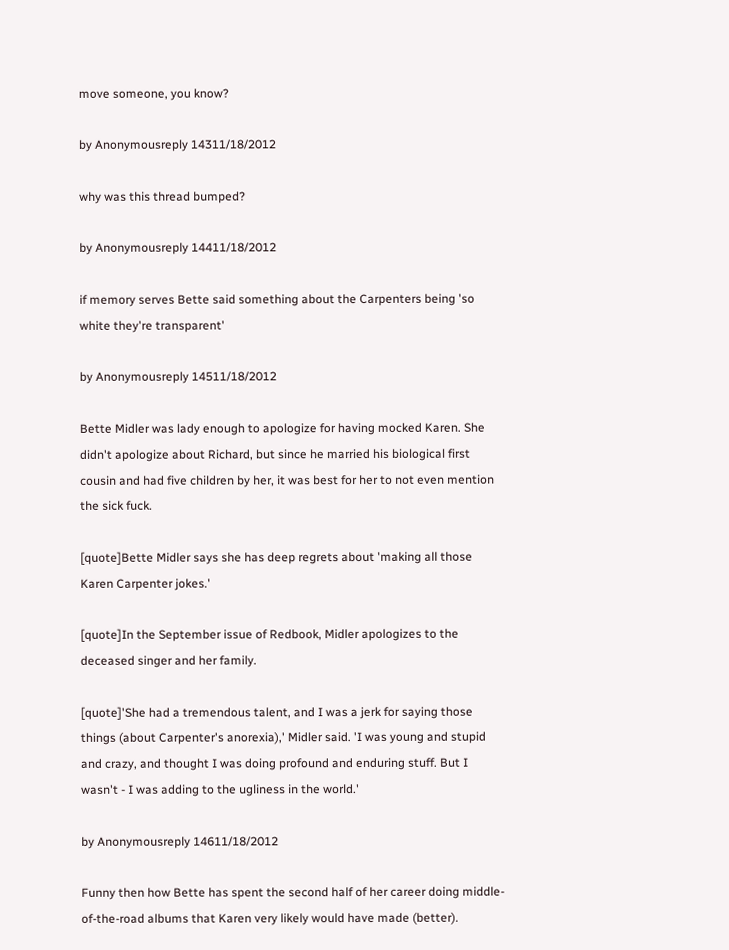move someone, you know?

by Anonymousreply 14311/18/2012

why was this thread bumped?

by Anonymousreply 14411/18/2012

if memory serves Bette said something about the Carpenters being 'so white they're transparent'

by Anonymousreply 14511/18/2012

Bette Midler was lady enough to apologize for having mocked Karen. She didn't apologize about Richard, but since he married his biological first cousin and had five children by her, it was best for her to not even mention the sick fuck.

[quote]Bette Midler says she has deep regrets about 'making all those Karen Carpenter jokes.'

[quote]In the September issue of Redbook, Midler apologizes to the deceased singer and her family.

[quote]'She had a tremendous talent, and I was a jerk for saying those things (about Carpenter's anorexia),' Midler said. 'I was young and stupid and crazy, and thought I was doing profound and enduring stuff. But I wasn't - I was adding to the ugliness in the world.'

by Anonymousreply 14611/18/2012

Funny then how Bette has spent the second half of her career doing middle-of-the-road albums that Karen very likely would have made (better).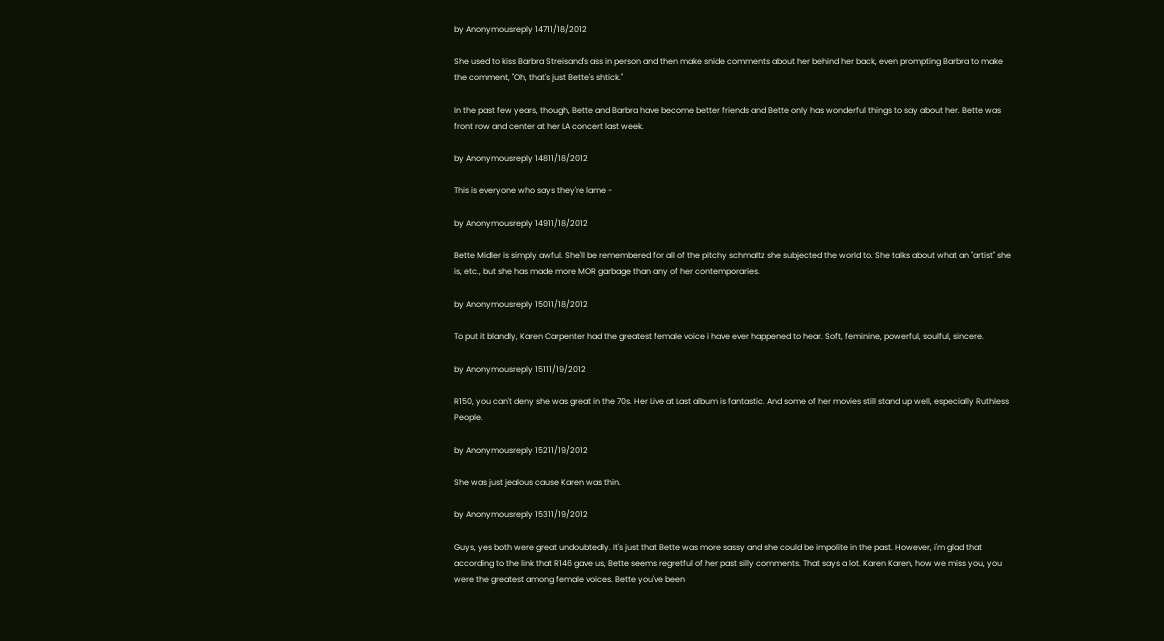by Anonymousreply 14711/18/2012

She used to kiss Barbra Streisand's ass in person and then make snide comments about her behind her back, even prompting Barbra to make the comment, "Oh, that's just Bette's shtick."

In the past few years, though, Bette and Barbra have become better friends and Bette only has wonderful things to say about her. Bette was front row and center at her LA concert last week.

by Anonymousreply 14811/18/2012

This is everyone who says they're lame -

by Anonymousreply 14911/18/2012

Bette Midler is simply awful. She'll be remembered for all of the pitchy schmaltz she subjected the world to. She talks about what an "artist" she is, etc., but she has made more MOR garbage than any of her contemporaries.

by Anonymousreply 15011/18/2012

To put it blandly, Karen Carpenter had the greatest female voice i have ever happened to hear. Soft, feminine, powerful, soulful, sincere.

by Anonymousreply 15111/19/2012

R150, you can't deny she was great in the 70s. Her Live at Last album is fantastic. And some of her movies still stand up well, especially Ruthless People.

by Anonymousreply 15211/19/2012

She was just jealous cause Karen was thin.

by Anonymousreply 15311/19/2012

Guys, yes both were great undoubtedly. It's just that Bette was more sassy and she could be impolite in the past. However, i'm glad that according to the link that R146 gave us, Bette seems regretful of her past silly comments. That says a lot. Karen Karen, how we miss you, you were the greatest among female voices. Bette you've been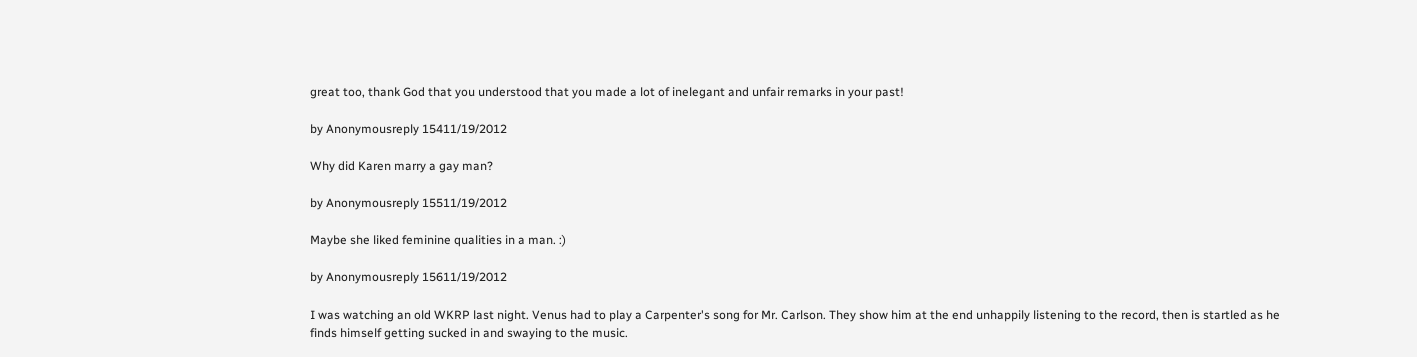great too, thank God that you understood that you made a lot of inelegant and unfair remarks in your past!

by Anonymousreply 15411/19/2012

Why did Karen marry a gay man?

by Anonymousreply 15511/19/2012

Maybe she liked feminine qualities in a man. :)

by Anonymousreply 15611/19/2012

I was watching an old WKRP last night. Venus had to play a Carpenter's song for Mr. Carlson. They show him at the end unhappily listening to the record, then is startled as he finds himself getting sucked in and swaying to the music.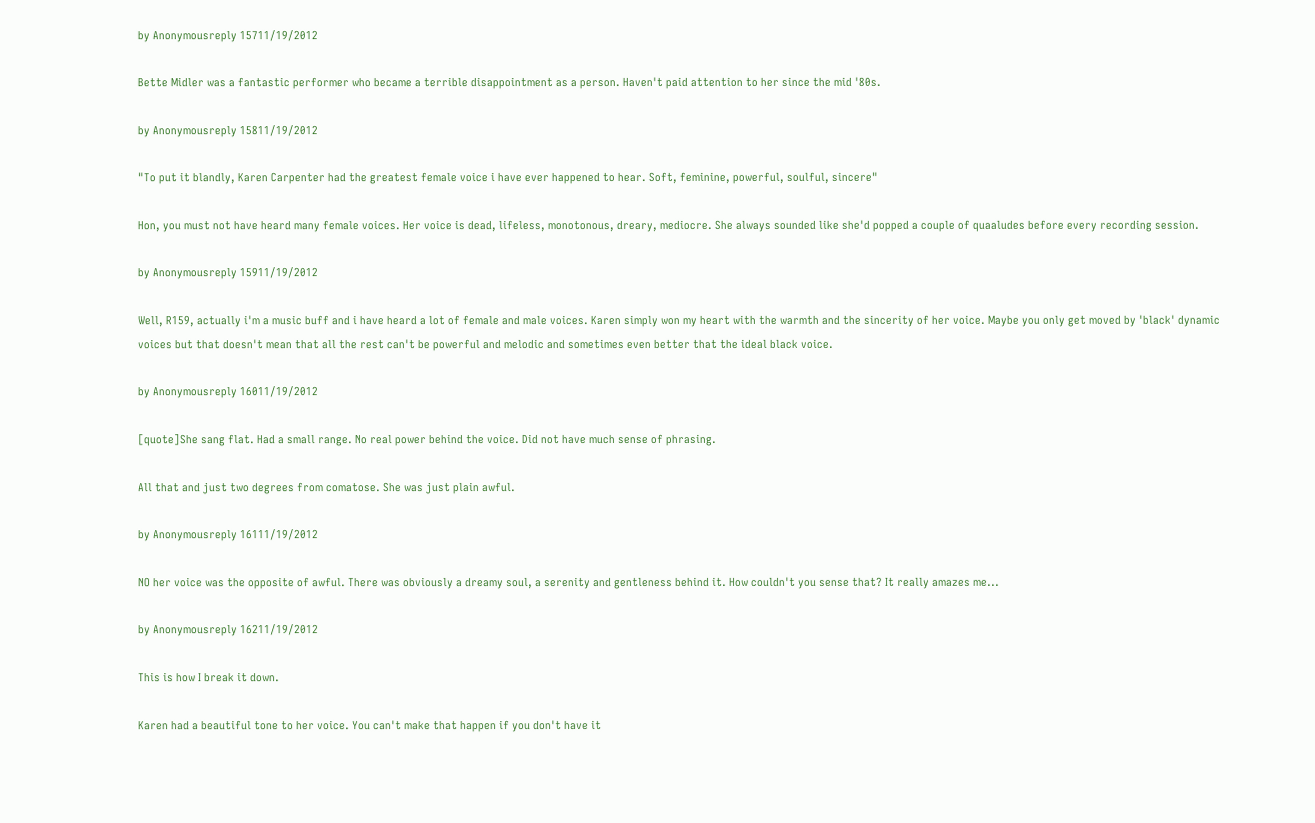by Anonymousreply 15711/19/2012

Bette Midler was a fantastic performer who became a terrible disappointment as a person. Haven't paid attention to her since the mid '80s.

by Anonymousreply 15811/19/2012

"To put it blandly, Karen Carpenter had the greatest female voice i have ever happened to hear. Soft, feminine, powerful, soulful, sincere"

Hon, you must not have heard many female voices. Her voice is dead, lifeless, monotonous, dreary, mediocre. She always sounded like she'd popped a couple of quaaludes before every recording session.

by Anonymousreply 15911/19/2012

Well, R159, actually i'm a music buff and i have heard a lot of female and male voices. Karen simply won my heart with the warmth and the sincerity of her voice. Maybe you only get moved by 'black' dynamic voices but that doesn't mean that all the rest can't be powerful and melodic and sometimes even better that the ideal black voice.

by Anonymousreply 16011/19/2012

[quote]She sang flat. Had a small range. No real power behind the voice. Did not have much sense of phrasing.

All that and just two degrees from comatose. She was just plain awful.

by Anonymousreply 16111/19/2012

NO her voice was the opposite of awful. There was obviously a dreamy soul, a serenity and gentleness behind it. How couldn't you sense that? It really amazes me...

by Anonymousreply 16211/19/2012

This is how I break it down.

Karen had a beautiful tone to her voice. You can't make that happen if you don't have it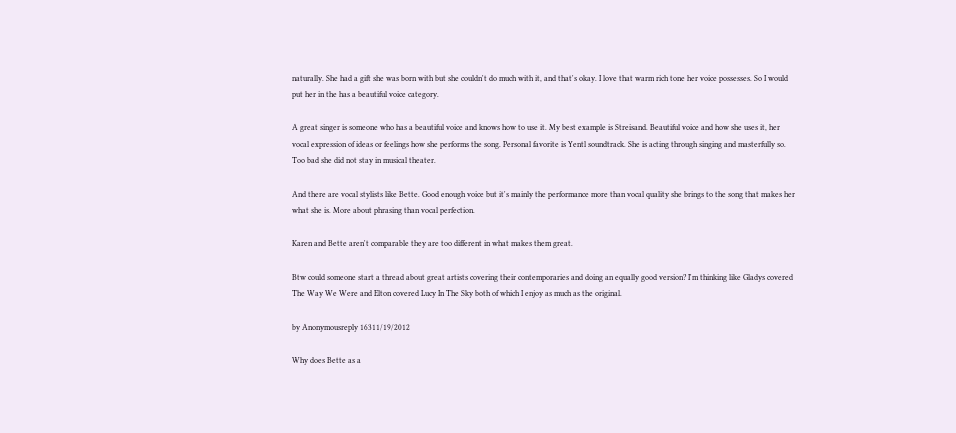naturally. She had a gift she was born with but she couldn't do much with it, and that's okay. I love that warm rich tone her voice possesses. So I would put her in the has a beautiful voice category.

A great singer is someone who has a beautiful voice and knows how to use it. My best example is Streisand. Beautiful voice and how she uses it, her vocal expression of ideas or feelings how she performs the song. Personal favorite is Yentl soundtrack. She is acting through singing and masterfully so. Too bad she did not stay in musical theater.

And there are vocal stylists like Bette. Good enough voice but it's mainly the performance more than vocal quality she brings to the song that makes her what she is. More about phrasing than vocal perfection.

Karen and Bette aren't comparable they are too different in what makes them great.

Btw could someone start a thread about great artists covering their contemporaries and doing an equally good version? I'm thinking like Gladys covered The Way We Were and Elton covered Lucy In The Sky both of which I enjoy as much as the original.

by Anonymousreply 16311/19/2012

Why does Bette as a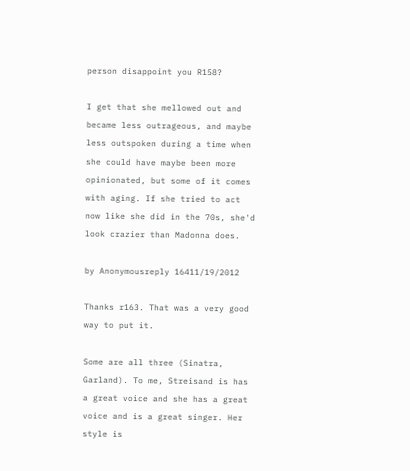person disappoint you R158?

I get that she mellowed out and became less outrageous, and maybe less outspoken during a time when she could have maybe been more opinionated, but some of it comes with aging. If she tried to act now like she did in the 70s, she'd look crazier than Madonna does.

by Anonymousreply 16411/19/2012

Thanks r163. That was a very good way to put it.

Some are all three (Sinatra, Garland). To me, Streisand is has a great voice and she has a great voice and is a great singer. Her style is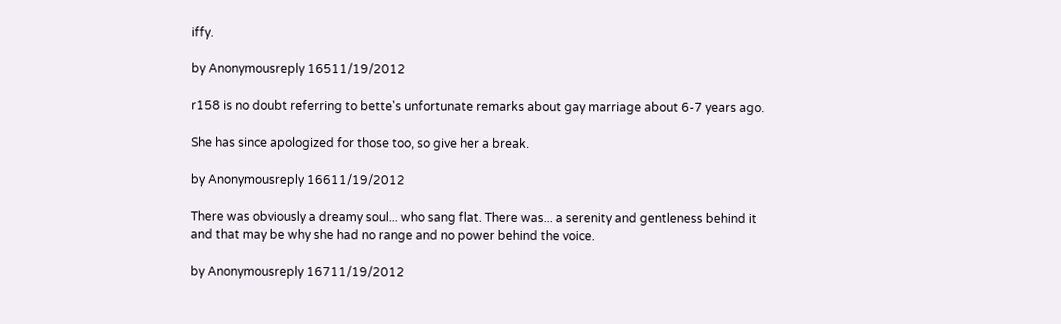iffy.

by Anonymousreply 16511/19/2012

r158 is no doubt referring to bette's unfortunate remarks about gay marriage about 6-7 years ago.

She has since apologized for those too, so give her a break.

by Anonymousreply 16611/19/2012

There was obviously a dreamy soul... who sang flat. There was... a serenity and gentleness behind it and that may be why she had no range and no power behind the voice.

by Anonymousreply 16711/19/2012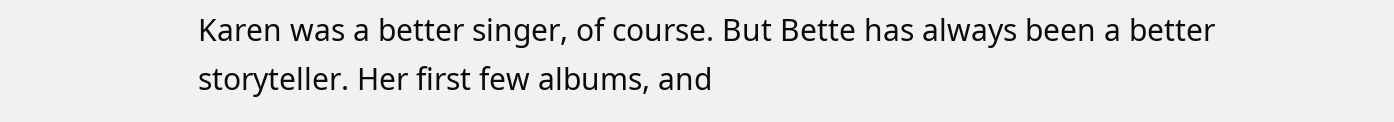Karen was a better singer, of course. But Bette has always been a better storyteller. Her first few albums, and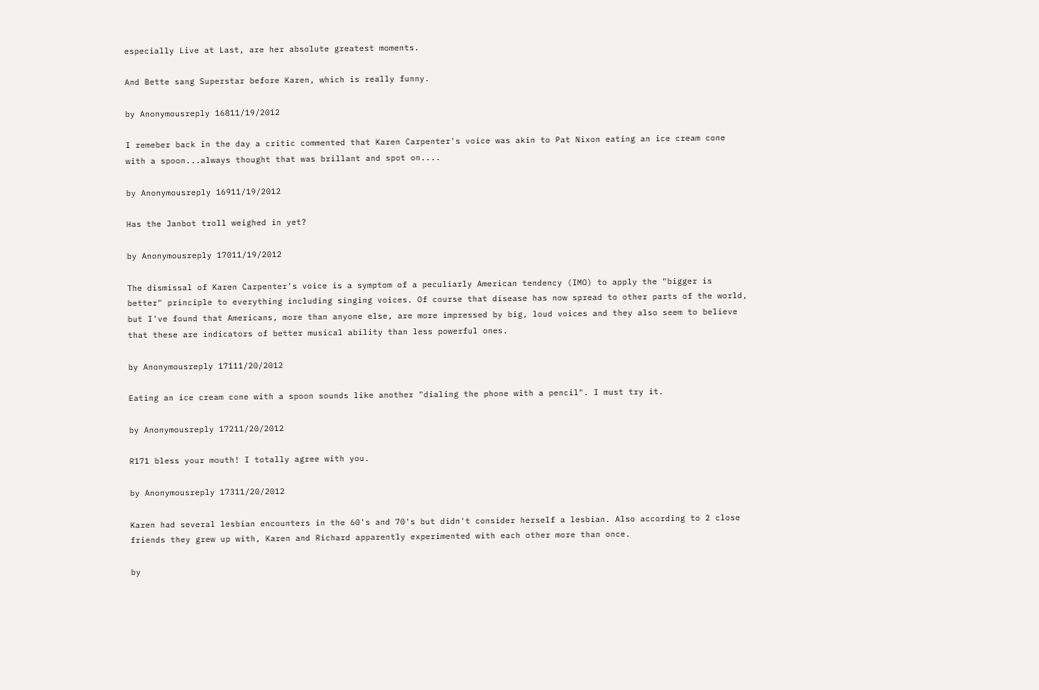especially Live at Last, are her absolute greatest moments.

And Bette sang Superstar before Karen, which is really funny.

by Anonymousreply 16811/19/2012

I remeber back in the day a critic commented that Karen Carpenter's voice was akin to Pat Nixon eating an ice cream cone with a spoon...always thought that was brillant and spot on....

by Anonymousreply 16911/19/2012

Has the Janbot troll weighed in yet?

by Anonymousreply 17011/19/2012

The dismissal of Karen Carpenter's voice is a symptom of a peculiarly American tendency (IMO) to apply the "bigger is better" principle to everything including singing voices. Of course that disease has now spread to other parts of the world, but I've found that Americans, more than anyone else, are more impressed by big, loud voices and they also seem to believe that these are indicators of better musical ability than less powerful ones.

by Anonymousreply 17111/20/2012

Eating an ice cream cone with a spoon sounds like another "dialing the phone with a pencil". I must try it.

by Anonymousreply 17211/20/2012

R171 bless your mouth! I totally agree with you.

by Anonymousreply 17311/20/2012

Karen had several lesbian encounters in the 60's and 70's but didn't consider herself a lesbian. Also according to 2 close friends they grew up with, Karen and Richard apparently experimented with each other more than once.

by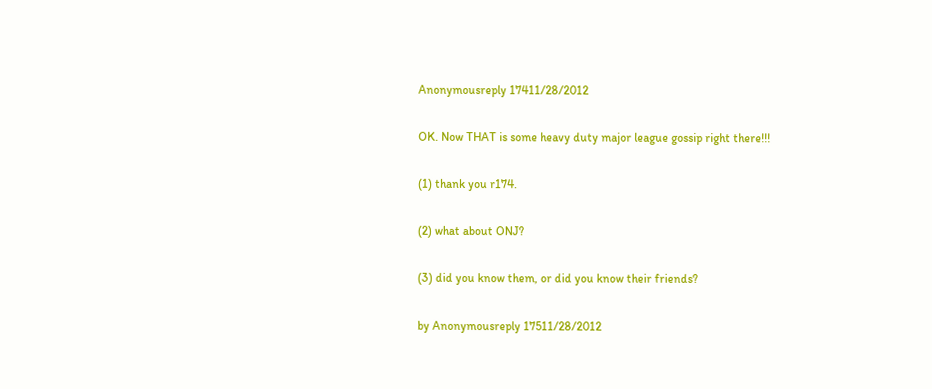Anonymousreply 17411/28/2012

OK. Now THAT is some heavy duty major league gossip right there!!!

(1) thank you r174.

(2) what about ONJ?

(3) did you know them, or did you know their friends?

by Anonymousreply 17511/28/2012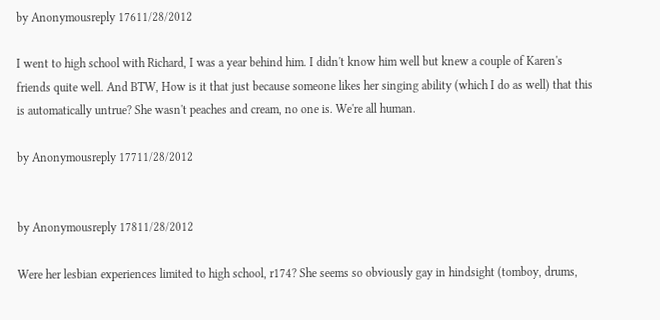by Anonymousreply 17611/28/2012

I went to high school with Richard, I was a year behind him. I didn't know him well but knew a couple of Karen's friends quite well. And BTW, How is it that just because someone likes her singing ability (which I do as well) that this is automatically untrue? She wasn't peaches and cream, no one is. We're all human.

by Anonymousreply 17711/28/2012


by Anonymousreply 17811/28/2012

Were her lesbian experiences limited to high school, r174? She seems so obviously gay in hindsight (tomboy, drums,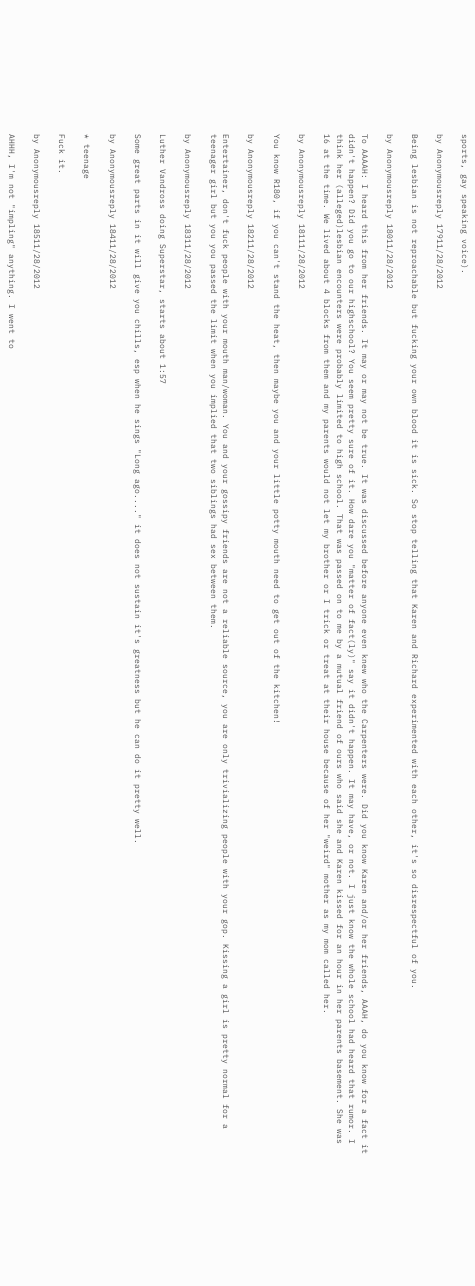sports, gay speaking voice).

by Anonymousreply 17911/28/2012

Being lesbian is not reproachable but fucking your own blood it is sick. So stop telling that Karen and Richard experimented with each other, it's so disrespectful of you.

by Anonymousreply 18011/28/2012

To AAAAH: I heard this from her friends. It may or may not be true. It was discussed before anyone even knew who the Carpenters were. Did you know Karen and/or her friends, AAAH, do you know for a fact it didn't happen? Did you go to our highschool? You seem pretty sure of it. How dare you "matter of fact(ly)" say it didn't happen. It may have, or not. I just know the whole school had heard that rumor. I think her (alleged)lesbian encounters were probably limited to high school. That was passed on to me by a mutual friend of ours who said she and Karen kissed for an hour in her parents basement. She was 16 at the time. We lived about 4 blocks from them and my parents would not let my brother or I trick or treat at their house because of her "weird" mother as my mom called her.

by Anonymousreply 18111/28/2012

You know R180, if you can't stand the heat, then maybe you and your little potty mouth need to get out of the kitchen!

by Anonymousreply 18211/28/2012

Entertainer, don't fuck people with your mouth man/woman. You and your gossipy friends are not a reliable source, you are only trivializing people with your gop. Kissing a girl is pretty normal for a teenager girl but you you passed the limit when you implied that two siblings had sex between them.

by Anonymousreply 18311/28/2012

Luther Vandross doing Superstar, starts about 1:57

Some great parts in it will give you chills, esp when he sings "Long ago...." it does not sustain it's greatness but he can do it pretty well.

by Anonymousreply 18411/28/2012

* teenage

Fuck it.

by Anonymousreply 18511/28/2012

AHHH, I'm not "impling" anything. I went to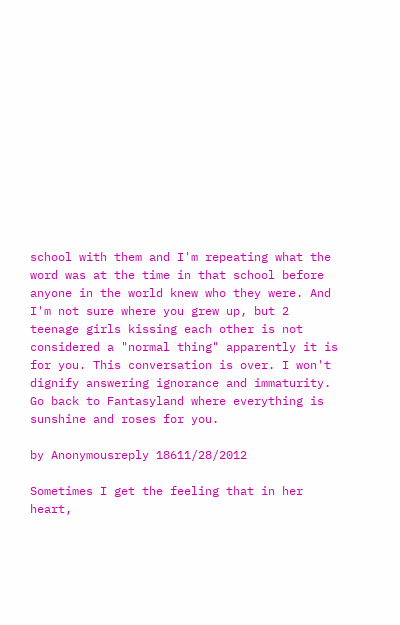school with them and I'm repeating what the word was at the time in that school before anyone in the world knew who they were. And I'm not sure where you grew up, but 2 teenage girls kissing each other is not considered a "normal thing" apparently it is for you. This conversation is over. I won't dignify answering ignorance and immaturity. Go back to Fantasyland where everything is sunshine and roses for you.

by Anonymousreply 18611/28/2012

Sometimes I get the feeling that in her heart,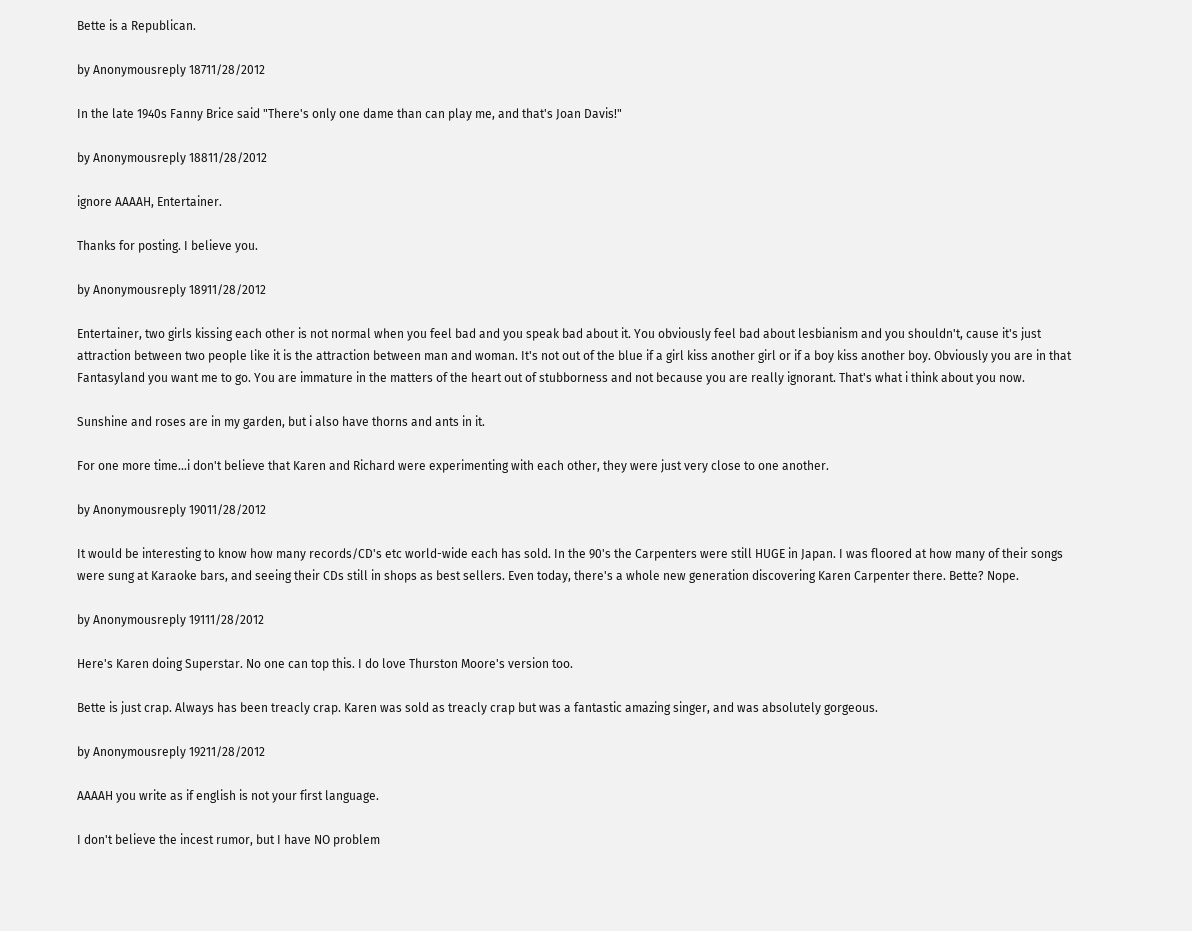Bette is a Republican.

by Anonymousreply 18711/28/2012

In the late 1940s Fanny Brice said "There's only one dame than can play me, and that's Joan Davis!"

by Anonymousreply 18811/28/2012

ignore AAAAH, Entertainer.

Thanks for posting. I believe you.

by Anonymousreply 18911/28/2012

Entertainer, two girls kissing each other is not normal when you feel bad and you speak bad about it. You obviously feel bad about lesbianism and you shouldn't, cause it's just attraction between two people like it is the attraction between man and woman. It's not out of the blue if a girl kiss another girl or if a boy kiss another boy. Obviously you are in that Fantasyland you want me to go. You are immature in the matters of the heart out of stubborness and not because you are really ignorant. That's what i think about you now.

Sunshine and roses are in my garden, but i also have thorns and ants in it.

For one more time...i don't believe that Karen and Richard were experimenting with each other, they were just very close to one another.

by Anonymousreply 19011/28/2012

It would be interesting to know how many records/CD's etc world-wide each has sold. In the 90's the Carpenters were still HUGE in Japan. I was floored at how many of their songs were sung at Karaoke bars, and seeing their CDs still in shops as best sellers. Even today, there's a whole new generation discovering Karen Carpenter there. Bette? Nope.

by Anonymousreply 19111/28/2012

Here's Karen doing Superstar. No one can top this. I do love Thurston Moore's version too.

Bette is just crap. Always has been treacly crap. Karen was sold as treacly crap but was a fantastic amazing singer, and was absolutely gorgeous.

by Anonymousreply 19211/28/2012

AAAAH you write as if english is not your first language.

I don't believe the incest rumor, but I have NO problem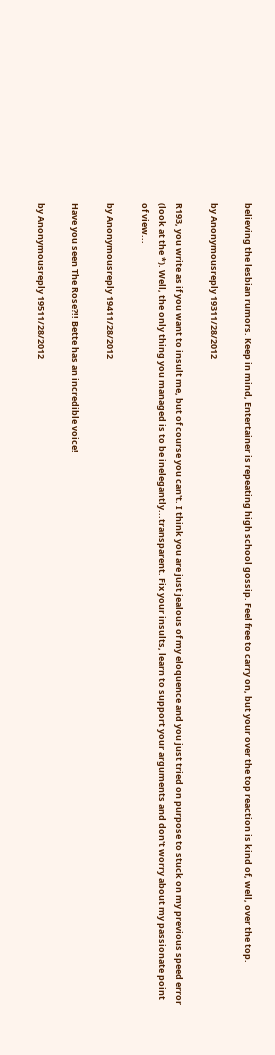believing the lesbian rumors. Keep in mind, Entertainer is repeating high school gossip. Feel free to carry on, but your over the top reaction is kind of, well, over the top.

by Anonymousreply 19311/28/2012

R193, you write as if you want to insult me, but of course you can't. I think you are just jealous of my eloquence and you just tried on purpose to stuck on my previous speed error (look at the *). Well, the only thing you managed is to be inelegantly...transparent. Fix your insults, learn to support your arguments and don't worry about my passionate point of view...

by Anonymousreply 19411/28/2012

Have you seen The Rose?!! Bette has an incredible voice!

by Anonymousreply 19511/28/2012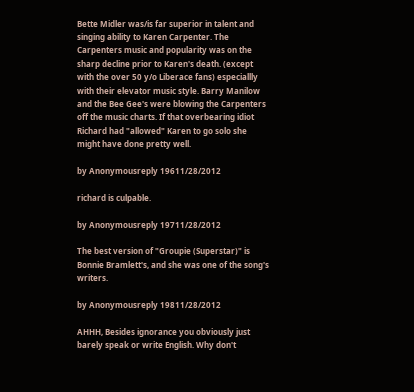Bette Midler was/is far superior in talent and singing ability to Karen Carpenter. The Carpenters music and popularity was on the sharp decline prior to Karen's death. (except with the over 50 y/o Liberace fans) especiallly with their elevator music style. Barry Manilow and the Bee Gee's were blowing the Carpenters off the music charts. If that overbearing idiot Richard had "allowed" Karen to go solo she might have done pretty well.

by Anonymousreply 19611/28/2012

richard is culpable.

by Anonymousreply 19711/28/2012

The best version of "Groupie (Superstar)" is Bonnie Bramlett's, and she was one of the song's writers.

by Anonymousreply 19811/28/2012

AHHH, Besides ignorance you obviously just barely speak or write English. Why don't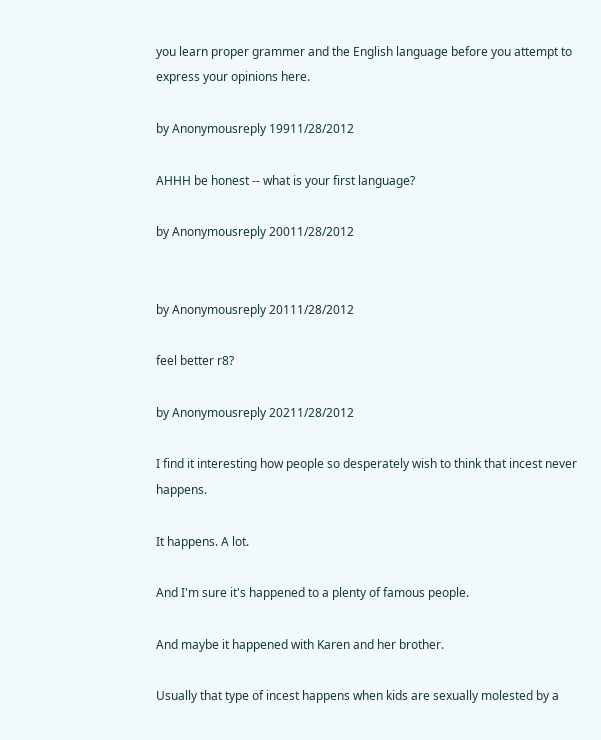you learn proper grammer and the English language before you attempt to express your opinions here.

by Anonymousreply 19911/28/2012

AHHH be honest -- what is your first language?

by Anonymousreply 20011/28/2012


by Anonymousreply 20111/28/2012

feel better r8?

by Anonymousreply 20211/28/2012

I find it interesting how people so desperately wish to think that incest never happens.

It happens. A lot.

And I'm sure it's happened to a plenty of famous people.

And maybe it happened with Karen and her brother.

Usually that type of incest happens when kids are sexually molested by a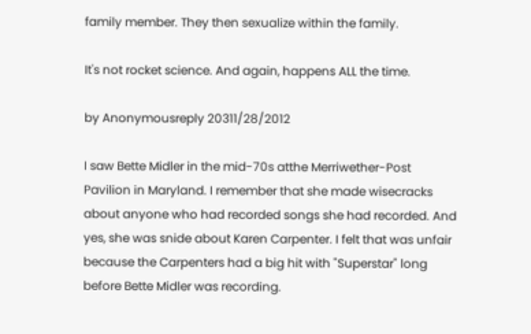family member. They then sexualize within the family.

It's not rocket science. And again, happens ALL the time.

by Anonymousreply 20311/28/2012

I saw Bette Midler in the mid-70s atthe Merriwether-Post Pavilion in Maryland. I remember that she made wisecracks about anyone who had recorded songs she had recorded. And yes, she was snide about Karen Carpenter. I felt that was unfair because the Carpenters had a big hit with "Superstar" long before Bette Midler was recording.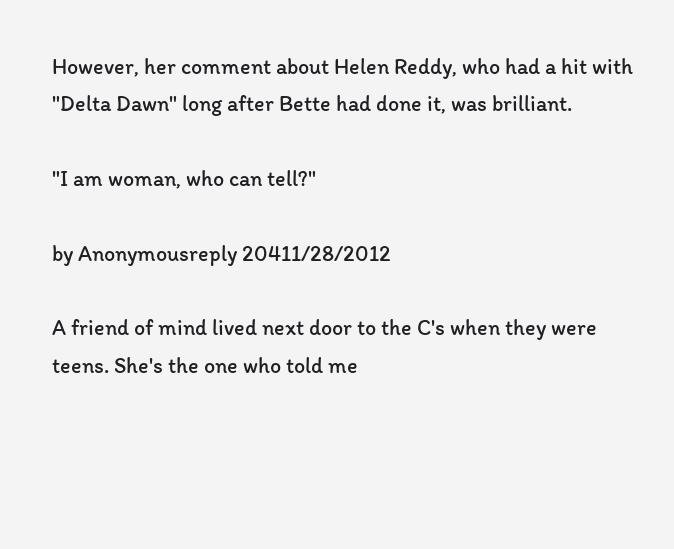However, her comment about Helen Reddy, who had a hit with "Delta Dawn" long after Bette had done it, was brilliant.

"I am woman, who can tell?"

by Anonymousreply 20411/28/2012

A friend of mind lived next door to the C's when they were teens. She's the one who told me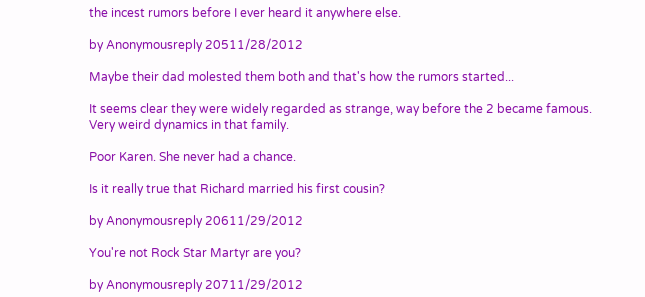the incest rumors before I ever heard it anywhere else.

by Anonymousreply 20511/28/2012

Maybe their dad molested them both and that's how the rumors started...

It seems clear they were widely regarded as strange, way before the 2 became famous. Very weird dynamics in that family.

Poor Karen. She never had a chance.

Is it really true that Richard married his first cousin?

by Anonymousreply 20611/29/2012

You're not Rock Star Martyr are you?

by Anonymousreply 20711/29/2012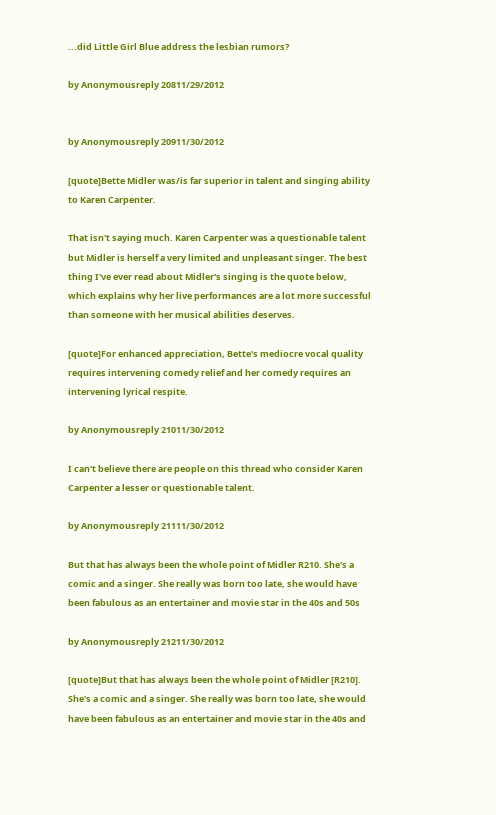...did Little Girl Blue address the lesbian rumors?

by Anonymousreply 20811/29/2012


by Anonymousreply 20911/30/2012

[quote]Bette Midler was/is far superior in talent and singing ability to Karen Carpenter.

That isn't saying much. Karen Carpenter was a questionable talent but Midler is herself a very limited and unpleasant singer. The best thing I've ever read about Midler's singing is the quote below, which explains why her live performances are a lot more successful than someone with her musical abilities deserves.

[quote]For enhanced appreciation, Bette's mediocre vocal quality requires intervening comedy relief and her comedy requires an intervening lyrical respite.

by Anonymousreply 21011/30/2012

I can't believe there are people on this thread who consider Karen Carpenter a lesser or questionable talent.

by Anonymousreply 21111/30/2012

But that has always been the whole point of Midler R210. She's a comic and a singer. She really was born too late, she would have been fabulous as an entertainer and movie star in the 40s and 50s

by Anonymousreply 21211/30/2012

[quote]But that has always been the whole point of Midler [R210]. She's a comic and a singer. She really was born too late, she would have been fabulous as an entertainer and movie star in the 40s and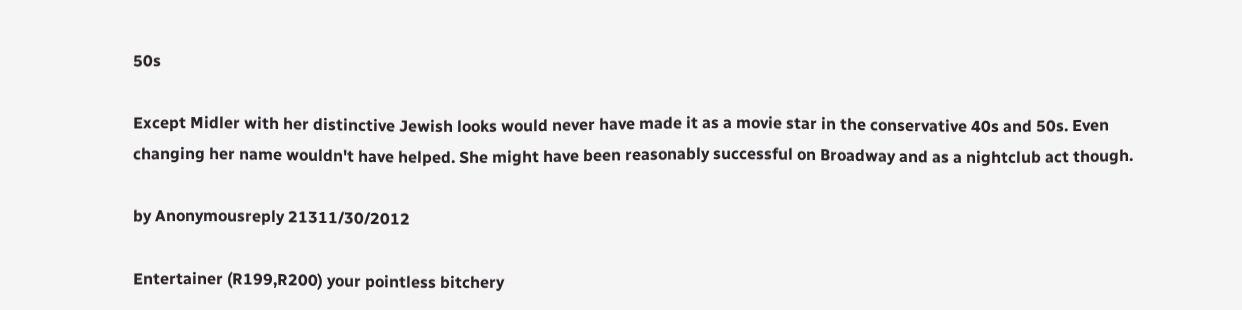50s

Except Midler with her distinctive Jewish looks would never have made it as a movie star in the conservative 40s and 50s. Even changing her name wouldn't have helped. She might have been reasonably successful on Broadway and as a nightclub act though.

by Anonymousreply 21311/30/2012

Entertainer (R199,R200) your pointless bitchery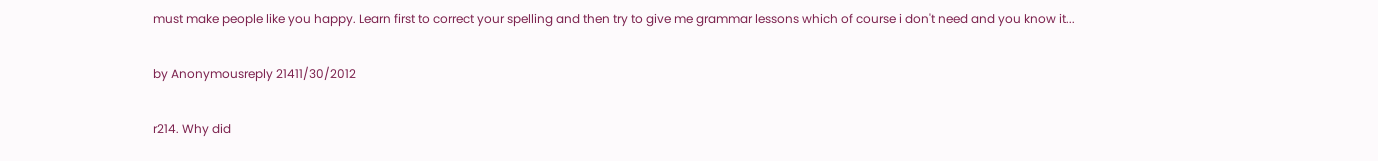must make people like you happy. Learn first to correct your spelling and then try to give me grammar lessons which of course i don't need and you know it...

by Anonymousreply 21411/30/2012

r214. Why did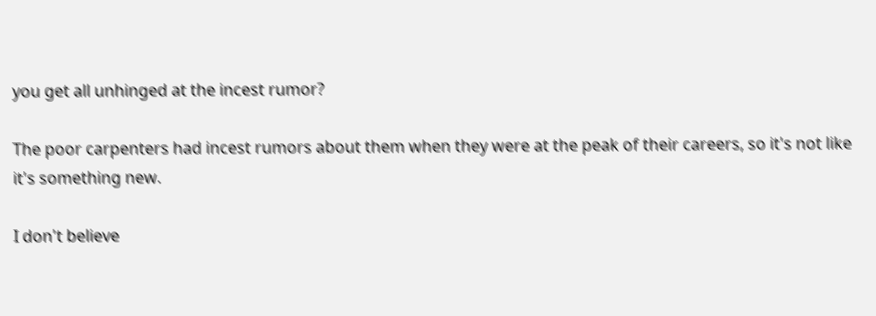you get all unhinged at the incest rumor?

The poor carpenters had incest rumors about them when they were at the peak of their careers, so it's not like it's something new.

I don't believe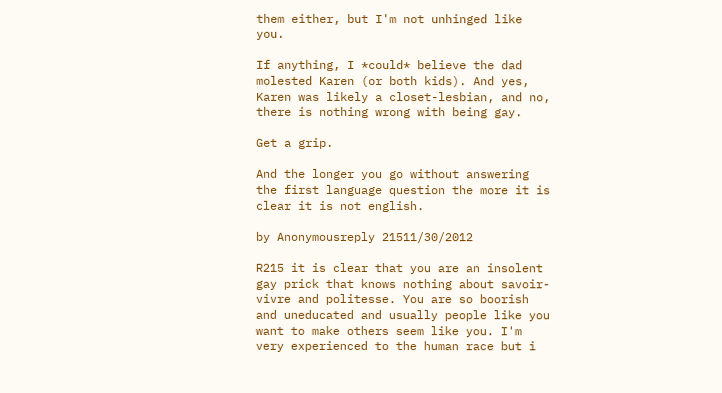them either, but I'm not unhinged like you.

If anything, I *could* believe the dad molested Karen (or both kids). And yes, Karen was likely a closet-lesbian, and no, there is nothing wrong with being gay.

Get a grip.

And the longer you go without answering the first language question the more it is clear it is not english.

by Anonymousreply 21511/30/2012

R215 it is clear that you are an insolent gay prick that knows nothing about savoir-vivre and politesse. You are so boorish and uneducated and usually people like you want to make others seem like you. I'm very experienced to the human race but i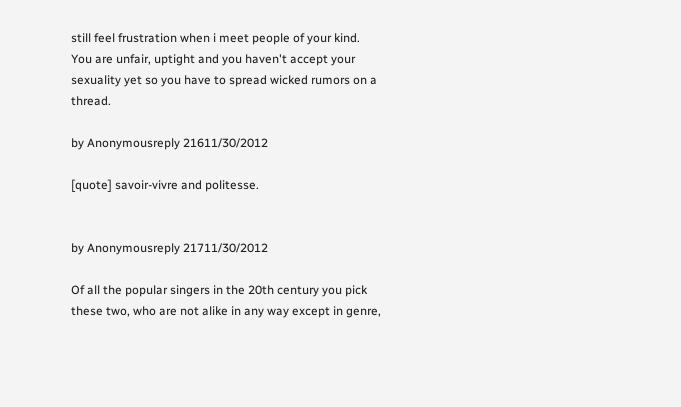still feel frustration when i meet people of your kind. You are unfair, uptight and you haven't accept your sexuality yet so you have to spread wicked rumors on a thread.

by Anonymousreply 21611/30/2012

[quote] savoir-vivre and politesse.


by Anonymousreply 21711/30/2012

Of all the popular singers in the 20th century you pick these two, who are not alike in any way except in genre,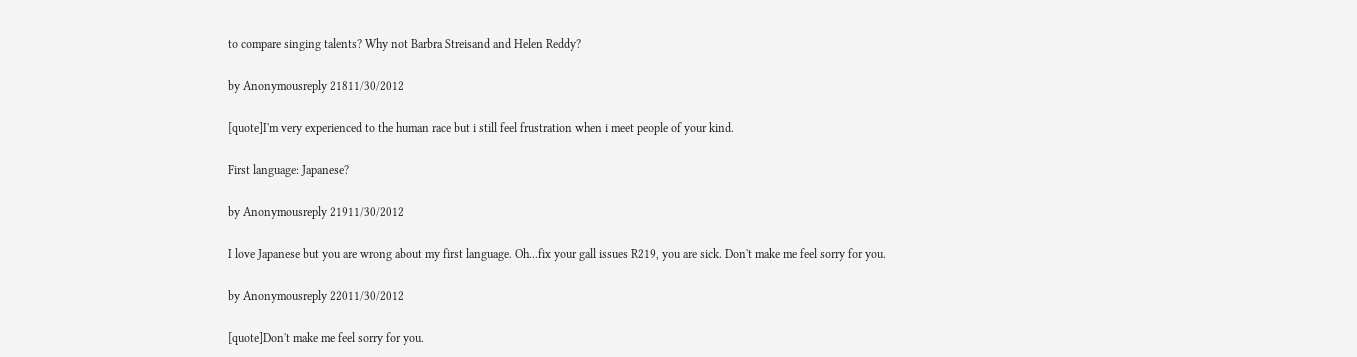to compare singing talents? Why not Barbra Streisand and Helen Reddy?

by Anonymousreply 21811/30/2012

[quote]I'm very experienced to the human race but i still feel frustration when i meet people of your kind.

First language: Japanese?

by Anonymousreply 21911/30/2012

I love Japanese but you are wrong about my first language. Oh...fix your gall issues R219, you are sick. Don't make me feel sorry for you.

by Anonymousreply 22011/30/2012

[quote]Don't make me feel sorry for you.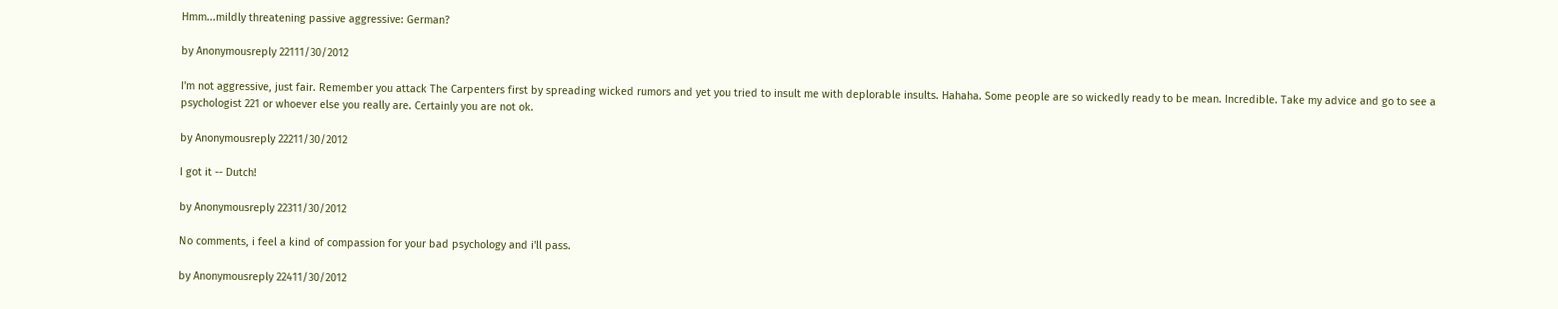Hmm...mildly threatening passive aggressive: German?

by Anonymousreply 22111/30/2012

I'm not aggressive, just fair. Remember you attack The Carpenters first by spreading wicked rumors and yet you tried to insult me with deplorable insults. Hahaha. Some people are so wickedly ready to be mean. Incredible. Take my advice and go to see a psychologist 221 or whoever else you really are. Certainly you are not ok.

by Anonymousreply 22211/30/2012

I got it -- Dutch!

by Anonymousreply 22311/30/2012

No comments, i feel a kind of compassion for your bad psychology and i'll pass.

by Anonymousreply 22411/30/2012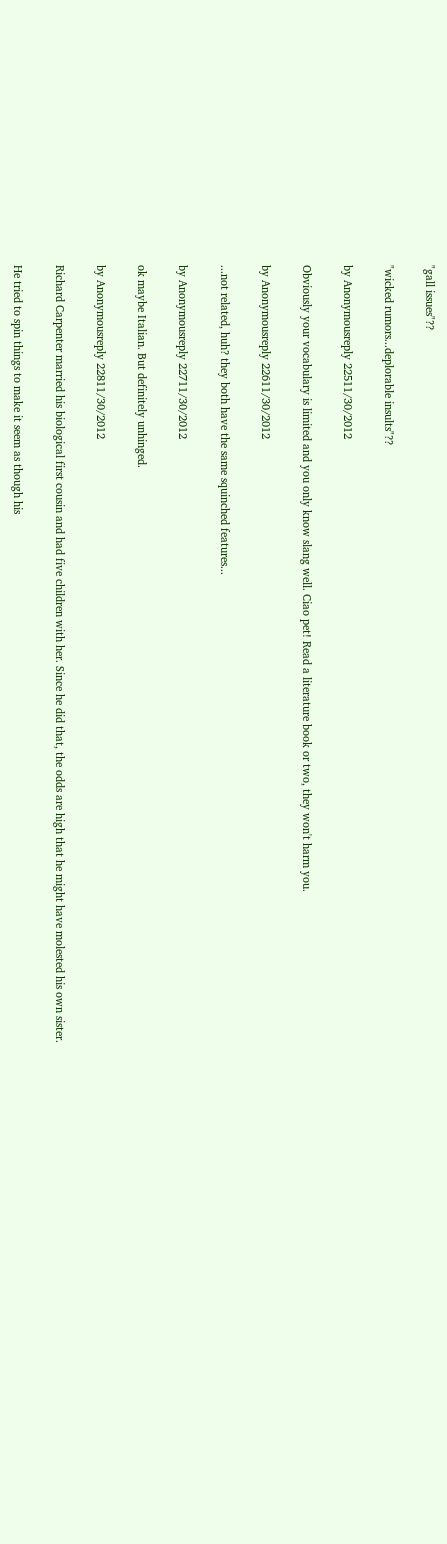"gall issues"??

"wicked rumors...deplorable insults"??

by Anonymousreply 22511/30/2012

Obviously your vocabulary is limited and you only know slang well. Ciao pet! Read a literature book or two, they won't harm you.

by Anonymousreply 22611/30/2012

...not related, huh? they both have the same squinched features...

by Anonymousreply 22711/30/2012

ok maybe Italian. But definitely unhinged.

by Anonymousreply 22811/30/2012

Richard Carpenter married his biological first cousin and had five children with her. Since he did that, the odds are high that he might have molested his own sister.

He tried to spin things to make it seem as though his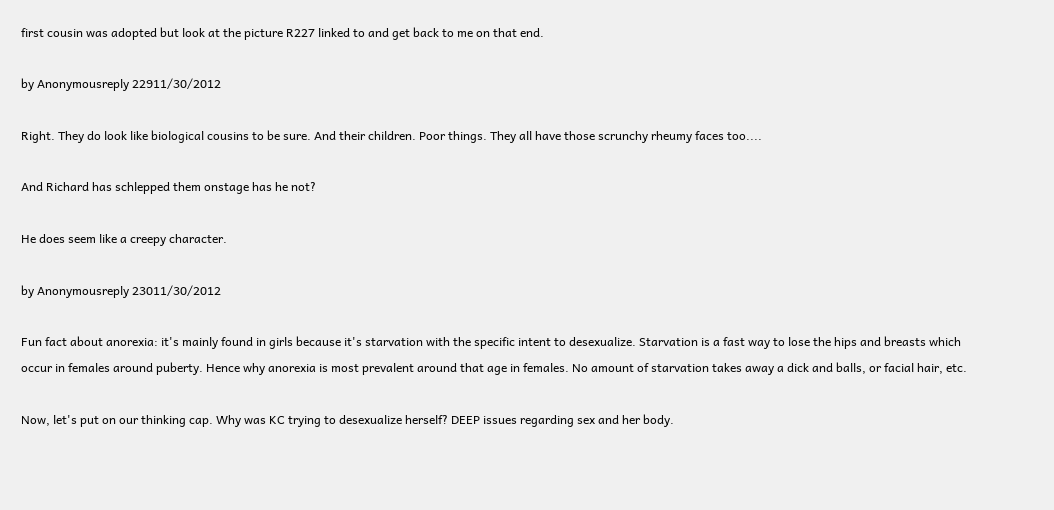first cousin was adopted but look at the picture R227 linked to and get back to me on that end.

by Anonymousreply 22911/30/2012

Right. They do look like biological cousins to be sure. And their children. Poor things. They all have those scrunchy rheumy faces too....

And Richard has schlepped them onstage has he not?

He does seem like a creepy character.

by Anonymousreply 23011/30/2012

Fun fact about anorexia: it's mainly found in girls because it's starvation with the specific intent to desexualize. Starvation is a fast way to lose the hips and breasts which occur in females around puberty. Hence why anorexia is most prevalent around that age in females. No amount of starvation takes away a dick and balls, or facial hair, etc.

Now, let's put on our thinking cap. Why was KC trying to desexualize herself? DEEP issues regarding sex and her body.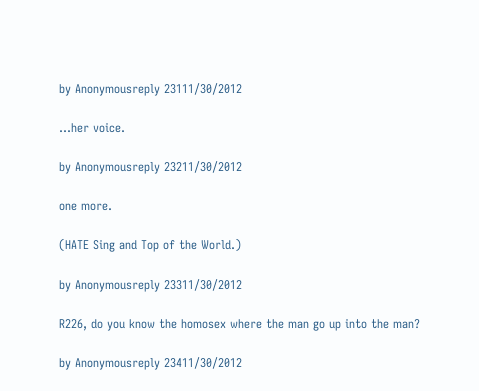by Anonymousreply 23111/30/2012

...her voice.

by Anonymousreply 23211/30/2012

one more.

(HATE Sing and Top of the World.)

by Anonymousreply 23311/30/2012

R226, do you know the homosex where the man go up into the man?

by Anonymousreply 23411/30/2012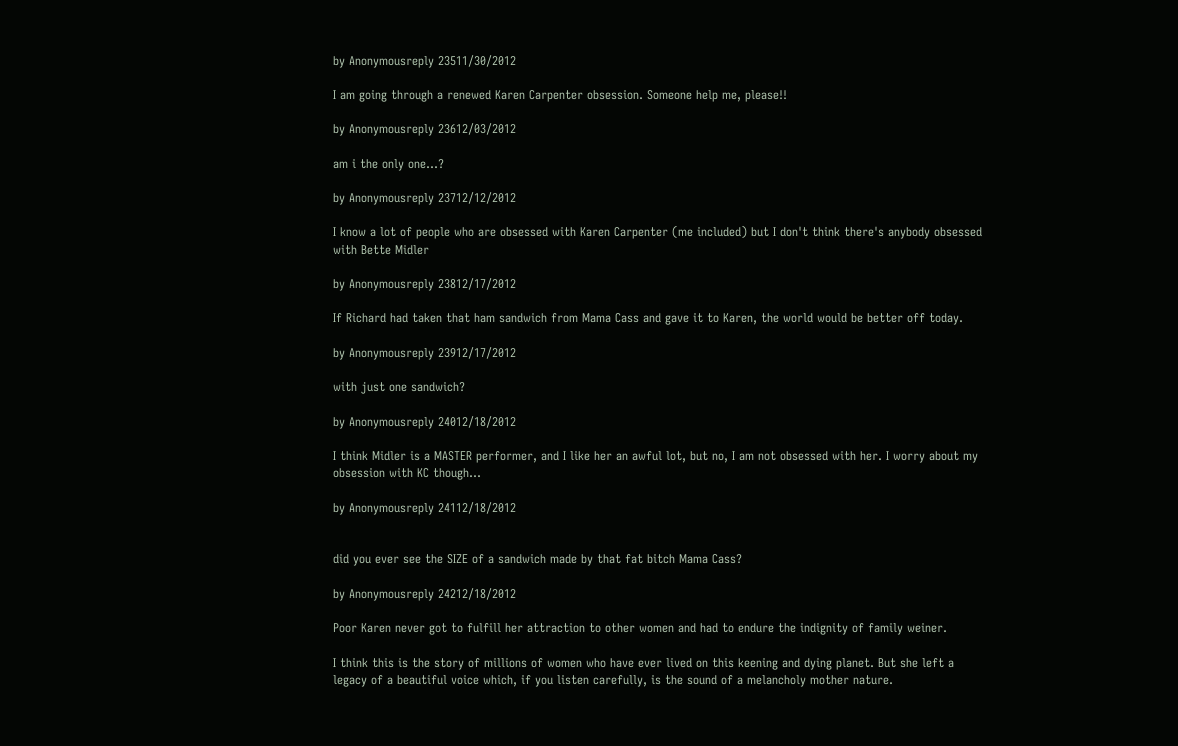by Anonymousreply 23511/30/2012

I am going through a renewed Karen Carpenter obsession. Someone help me, please!!

by Anonymousreply 23612/03/2012

am i the only one...?

by Anonymousreply 23712/12/2012

I know a lot of people who are obsessed with Karen Carpenter (me included) but I don't think there's anybody obsessed with Bette Midler

by Anonymousreply 23812/17/2012

If Richard had taken that ham sandwich from Mama Cass and gave it to Karen, the world would be better off today.

by Anonymousreply 23912/17/2012

with just one sandwich?

by Anonymousreply 24012/18/2012

I think Midler is a MASTER performer, and I like her an awful lot, but no, I am not obsessed with her. I worry about my obsession with KC though...

by Anonymousreply 24112/18/2012


did you ever see the SIZE of a sandwich made by that fat bitch Mama Cass?

by Anonymousreply 24212/18/2012

Poor Karen never got to fulfill her attraction to other women and had to endure the indignity of family weiner.

I think this is the story of millions of women who have ever lived on this keening and dying planet. But she left a legacy of a beautiful voice which, if you listen carefully, is the sound of a melancholy mother nature.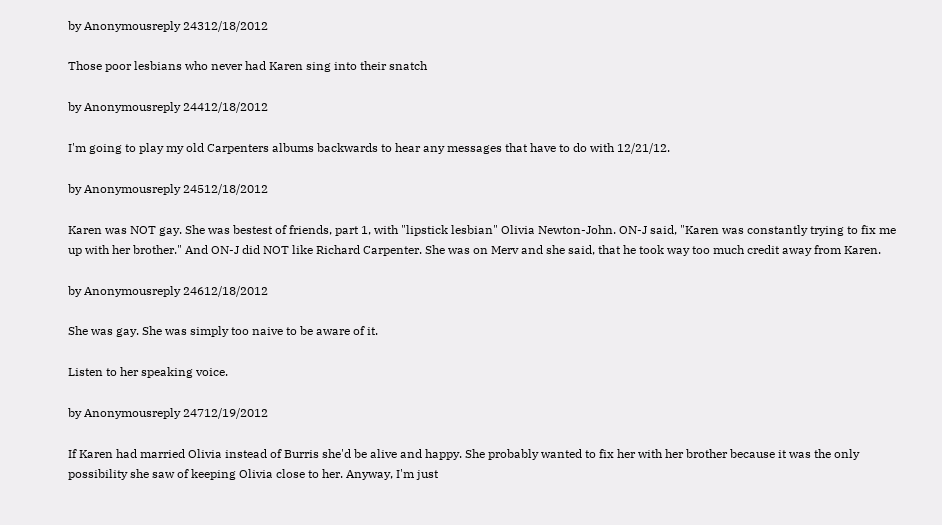by Anonymousreply 24312/18/2012

Those poor lesbians who never had Karen sing into their snatch

by Anonymousreply 24412/18/2012

I'm going to play my old Carpenters albums backwards to hear any messages that have to do with 12/21/12.

by Anonymousreply 24512/18/2012

Karen was NOT gay. She was bestest of friends, part 1, with "lipstick lesbian" Olivia Newton-John. ON-J said, "Karen was constantly trying to fix me up with her brother." And ON-J did NOT like Richard Carpenter. She was on Merv and she said, that he took way too much credit away from Karen.

by Anonymousreply 24612/18/2012

She was gay. She was simply too naive to be aware of it.

Listen to her speaking voice.

by Anonymousreply 24712/19/2012

If Karen had married Olivia instead of Burris she'd be alive and happy. She probably wanted to fix her with her brother because it was the only possibility she saw of keeping Olivia close to her. Anyway, I'm just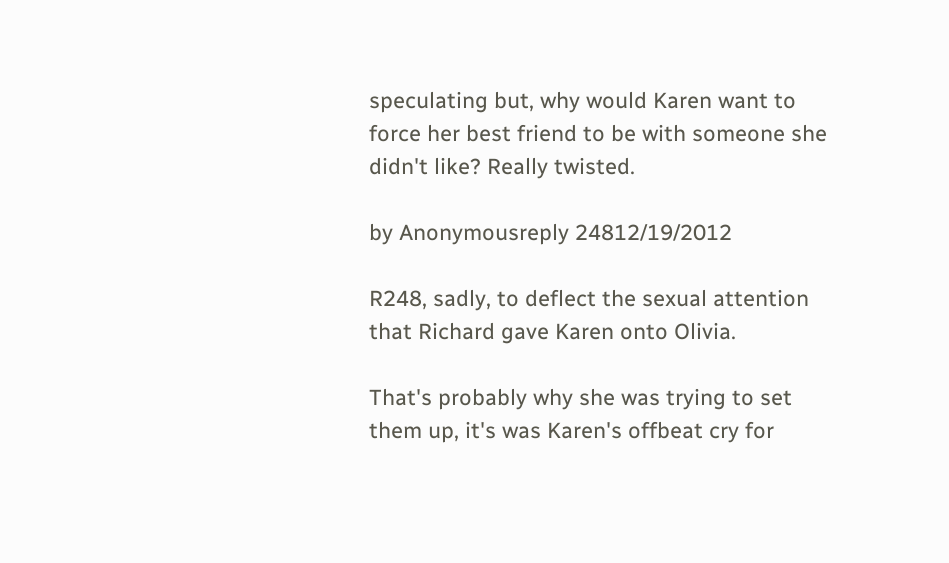speculating but, why would Karen want to force her best friend to be with someone she didn't like? Really twisted.

by Anonymousreply 24812/19/2012

R248, sadly, to deflect the sexual attention that Richard gave Karen onto Olivia.

That's probably why she was trying to set them up, it's was Karen's offbeat cry for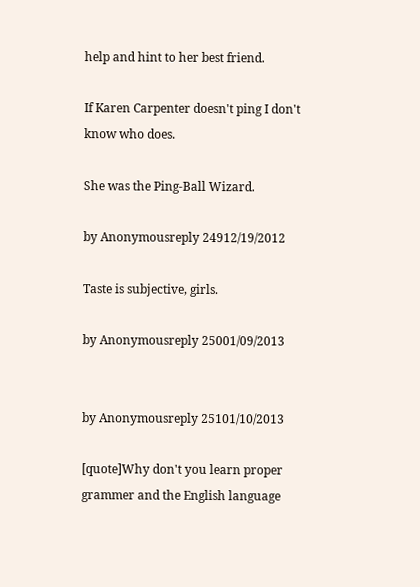help and hint to her best friend.

If Karen Carpenter doesn't ping I don't know who does.

She was the Ping-Ball Wizard.

by Anonymousreply 24912/19/2012

Taste is subjective, girls.

by Anonymousreply 25001/09/2013


by Anonymousreply 25101/10/2013

[quote]Why don't you learn proper grammer and the English language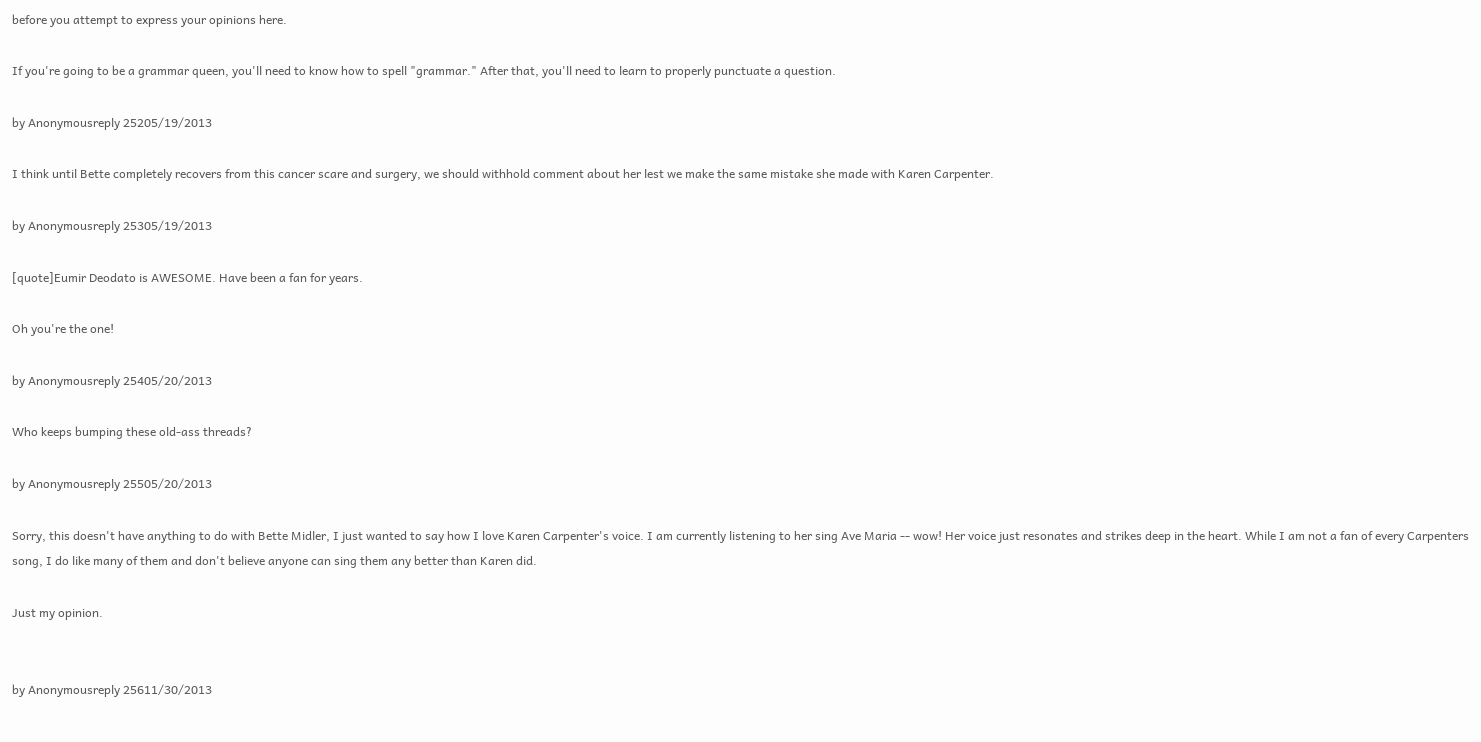before you attempt to express your opinions here.

If you're going to be a grammar queen, you'll need to know how to spell "grammar." After that, you'll need to learn to properly punctuate a question.

by Anonymousreply 25205/19/2013

I think until Bette completely recovers from this cancer scare and surgery, we should withhold comment about her lest we make the same mistake she made with Karen Carpenter.

by Anonymousreply 25305/19/2013

[quote]Eumir Deodato is AWESOME. Have been a fan for years.

Oh you're the one!

by Anonymousreply 25405/20/2013

Who keeps bumping these old-ass threads?

by Anonymousreply 25505/20/2013

Sorry, this doesn't have anything to do with Bette Midler, I just wanted to say how I love Karen Carpenter's voice. I am currently listening to her sing Ave Maria -- wow! Her voice just resonates and strikes deep in the heart. While I am not a fan of every Carpenters song, I do like many of them and don't believe anyone can sing them any better than Karen did.

Just my opinion.


by Anonymousreply 25611/30/2013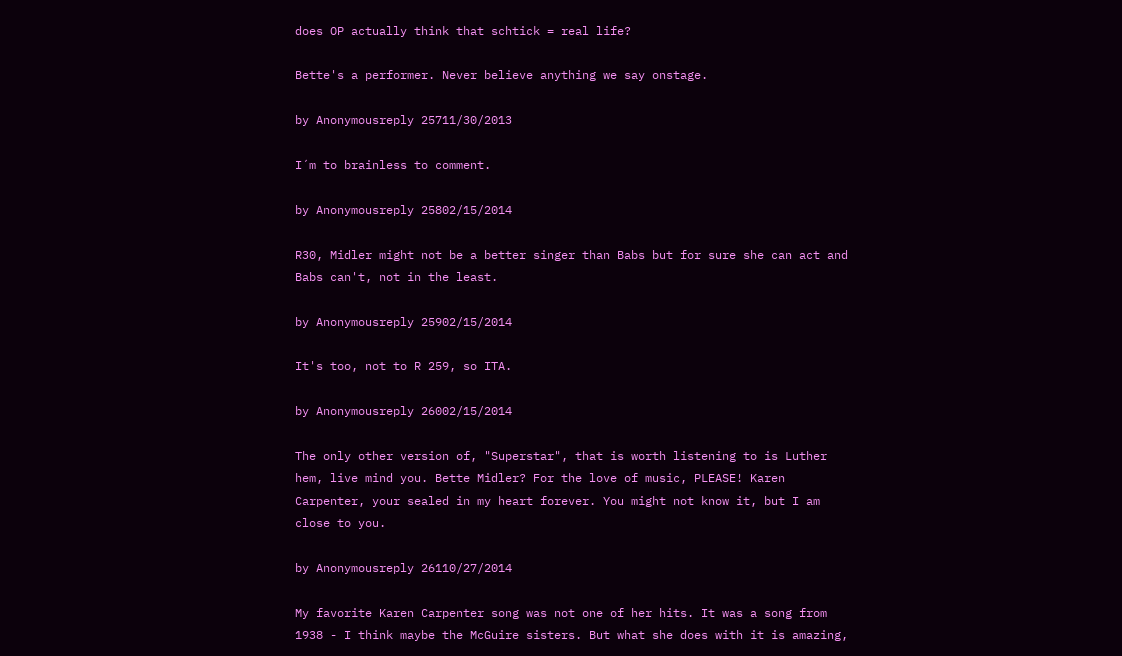does OP actually think that schtick = real life?

Bette's a performer. Never believe anything we say onstage.

by Anonymousreply 25711/30/2013

I´m to brainless to comment.

by Anonymousreply 25802/15/2014

R30, Midler might not be a better singer than Babs but for sure she can act and Babs can't, not in the least.

by Anonymousreply 25902/15/2014

It's too, not to R 259, so ITA.

by Anonymousreply 26002/15/2014

The only other version of, "Superstar", that is worth listening to is Luther hem, live mind you. Bette Midler? For the love of music, PLEASE! Karen Carpenter, your sealed in my heart forever. You might not know it, but I am close to you.

by Anonymousreply 26110/27/2014

My favorite Karen Carpenter song was not one of her hits. It was a song from 1938 - I think maybe the McGuire sisters. But what she does with it is amazing,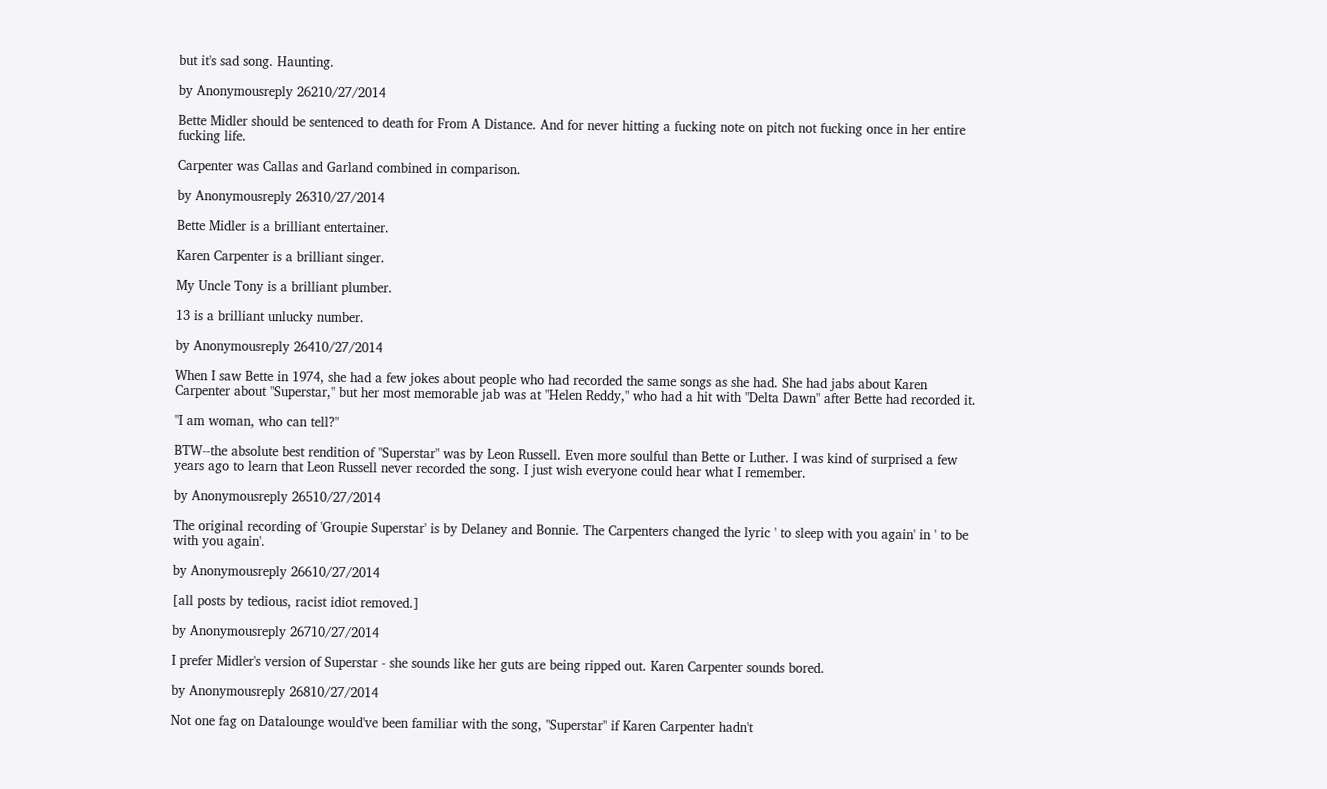but it's sad song. Haunting.

by Anonymousreply 26210/27/2014

Bette Midler should be sentenced to death for From A Distance. And for never hitting a fucking note on pitch not fucking once in her entire fucking life.

Carpenter was Callas and Garland combined in comparison.

by Anonymousreply 26310/27/2014

Bette Midler is a brilliant entertainer.

Karen Carpenter is a brilliant singer.

My Uncle Tony is a brilliant plumber.

13 is a brilliant unlucky number.

by Anonymousreply 26410/27/2014

When I saw Bette in 1974, she had a few jokes about people who had recorded the same songs as she had. She had jabs about Karen Carpenter about "Superstar," but her most memorable jab was at "Helen Reddy," who had a hit with "Delta Dawn" after Bette had recorded it.

"I am woman, who can tell?"

BTW--the absolute best rendition of "Superstar" was by Leon Russell. Even more soulful than Bette or Luther. I was kind of surprised a few years ago to learn that Leon Russell never recorded the song. I just wish everyone could hear what I remember.

by Anonymousreply 26510/27/2014

The original recording of 'Groupie Superstar' is by Delaney and Bonnie. The Carpenters changed the lyric ' to sleep with you again' in ' to be with you again'.

by Anonymousreply 26610/27/2014

[all posts by tedious, racist idiot removed.]

by Anonymousreply 26710/27/2014

I prefer Midler's version of Superstar - she sounds like her guts are being ripped out. Karen Carpenter sounds bored.

by Anonymousreply 26810/27/2014

Not one fag on Datalounge would've been familiar with the song, "Superstar" if Karen Carpenter hadn't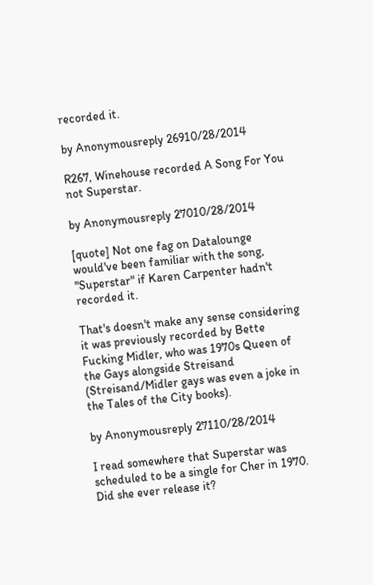recorded it.

by Anonymousreply 26910/28/2014

R267, Winehouse recorded A Song For You not Superstar.

by Anonymousreply 27010/28/2014

[quote] Not one fag on Datalounge would've been familiar with the song, "Superstar" if Karen Carpenter hadn't recorded it.

That's doesn't make any sense considering it was previously recorded by Bette Fucking Midler, who was 1970s Queen of the Gays alongside Streisand (Streisand/Midler gays was even a joke in the Tales of the City books).

by Anonymousreply 27110/28/2014

I read somewhere that Superstar was scheduled to be a single for Cher in 1970. Did she ever release it?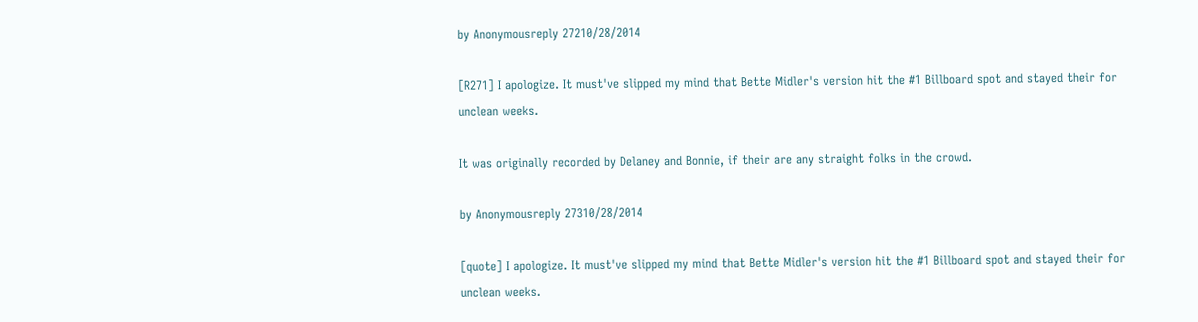by Anonymousreply 27210/28/2014

[R271] I apologize. It must've slipped my mind that Bette Midler's version hit the #1 Billboard spot and stayed their for unclean weeks.

It was originally recorded by Delaney and Bonnie, if their are any straight folks in the crowd.

by Anonymousreply 27310/28/2014

[quote] I apologize. It must've slipped my mind that Bette Midler's version hit the #1 Billboard spot and stayed their for unclean weeks.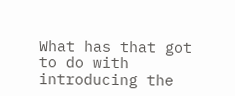What has that got to do with introducing the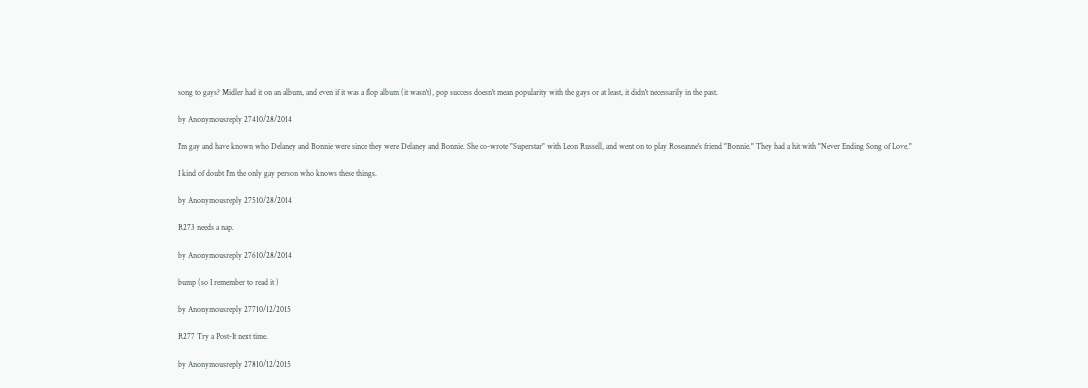song to gays? Midler had it on an album, and even if it was a flop album (it wasn't), pop success doesn't mean popularity with the gays or at least, it didn't necessarily in the past.

by Anonymousreply 27410/28/2014

I'm gay and have known who Delaney and Bonnie were since they were Delaney and Bonnie. She co-wrote "Superstar" with Leon Russell, and went on to play Roseanne's friend "Bonnie." They had a hit with "Never Ending Song of Love."

I kind of doubt I'm the only gay person who knows these things.

by Anonymousreply 27510/28/2014

R273 needs a nap.

by Anonymousreply 27610/28/2014

bump (so I remember to read it )

by Anonymousreply 27710/12/2015

R277 Try a Post-It next time.

by Anonymousreply 27810/12/2015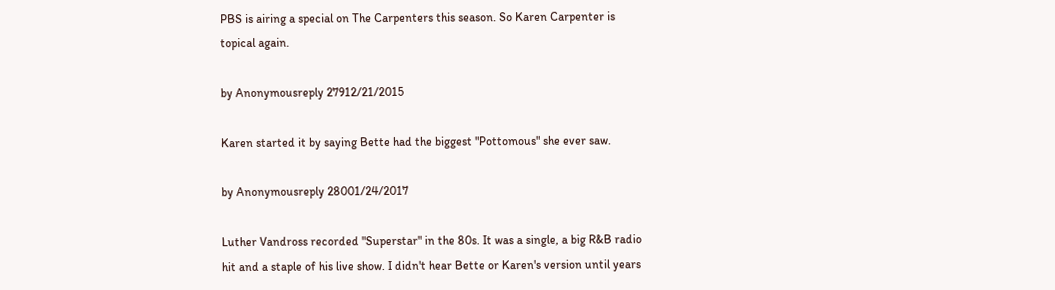PBS is airing a special on The Carpenters this season. So Karen Carpenter is topical again.

by Anonymousreply 27912/21/2015

Karen started it by saying Bette had the biggest "Pottomous" she ever saw.

by Anonymousreply 28001/24/2017

Luther Vandross recorded "Superstar" in the 80s. It was a single, a big R&B radio hit and a staple of his live show. I didn't hear Bette or Karen's version until years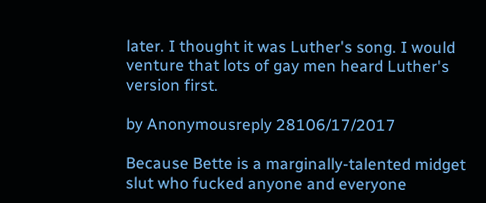later. I thought it was Luther's song. I would venture that lots of gay men heard Luther's version first.

by Anonymousreply 28106/17/2017

Because Bette is a marginally-talented midget slut who fucked anyone and everyone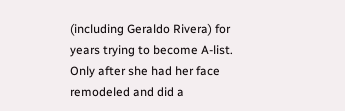(including Geraldo Rivera) for years trying to become A-list. Only after she had her face remodeled and did a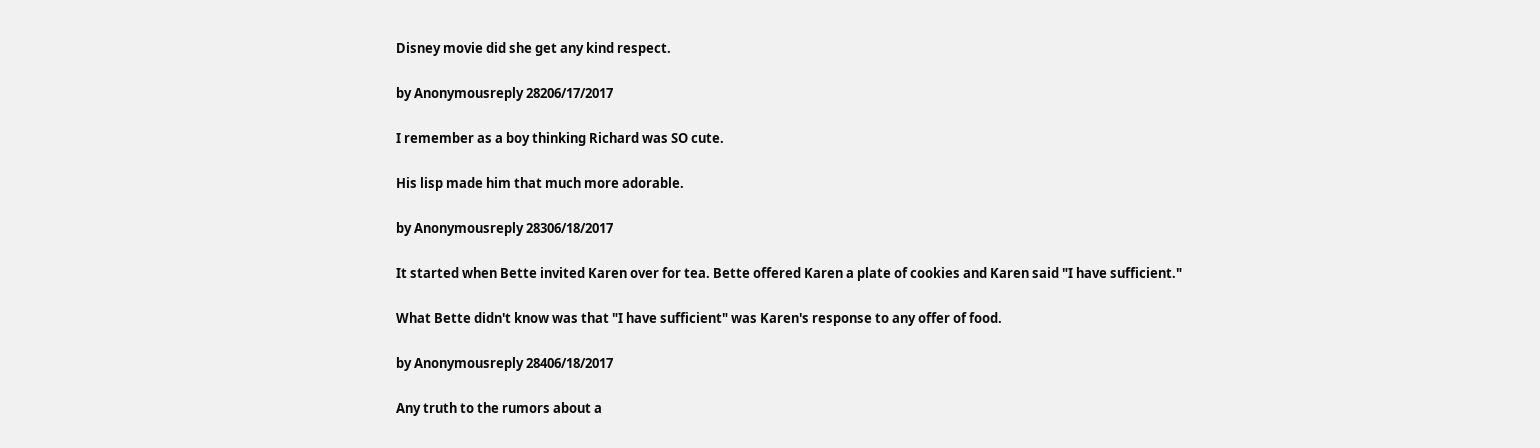Disney movie did she get any kind respect.

by Anonymousreply 28206/17/2017

I remember as a boy thinking Richard was SO cute.

His lisp made him that much more adorable.

by Anonymousreply 28306/18/2017

It started when Bette invited Karen over for tea. Bette offered Karen a plate of cookies and Karen said "I have sufficient."

What Bette didn't know was that "I have sufficient" was Karen's response to any offer of food.

by Anonymousreply 28406/18/2017

Any truth to the rumors about a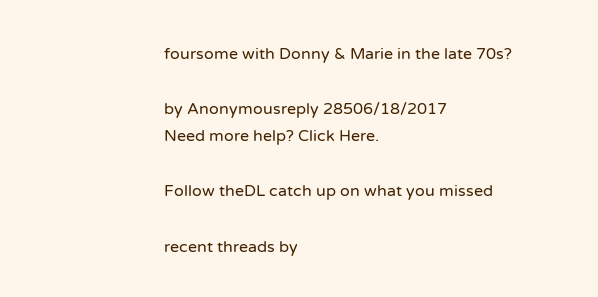foursome with Donny & Marie in the late 70s?

by Anonymousreply 28506/18/2017
Need more help? Click Here.

Follow theDL catch up on what you missed

recent threads by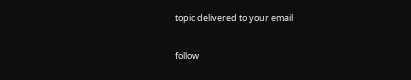topic delivered to your email

follow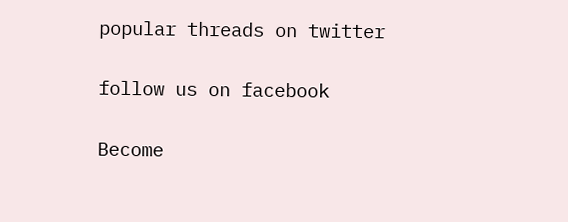popular threads on twitter

follow us on facebook

Become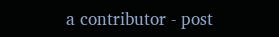a contributor - post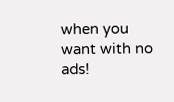when you want with no ads!